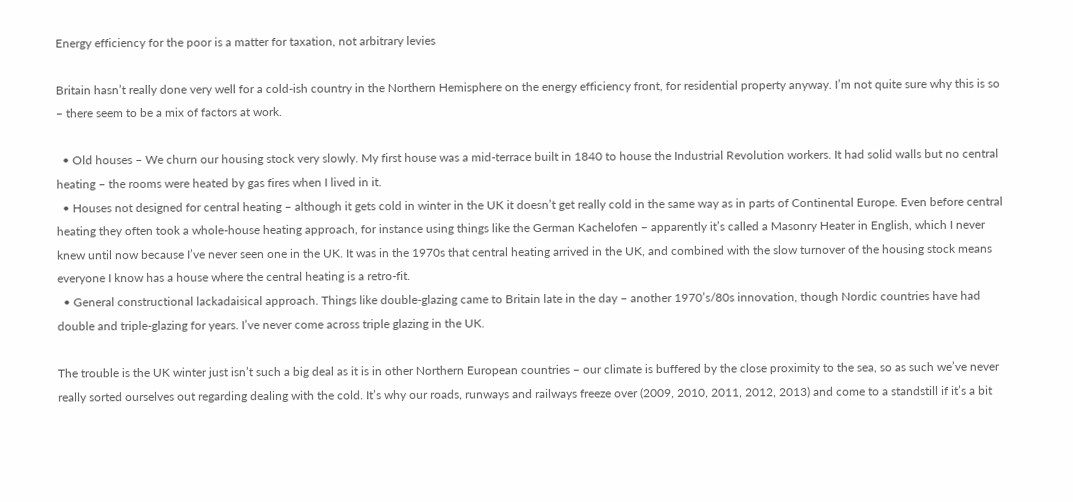Energy efficiency for the poor is a matter for taxation, not arbitrary levies

Britain hasn’t really done very well for a cold-ish country in the Northern Hemisphere on the energy efficiency front, for residential property anyway. I’m not quite sure why this is so – there seem to be a mix of factors at work.

  • Old houses – We churn our housing stock very slowly. My first house was a mid-terrace built in 1840 to house the Industrial Revolution workers. It had solid walls but no central heating – the rooms were heated by gas fires when I lived in it.
  • Houses not designed for central heating – although it gets cold in winter in the UK it doesn’t get really cold in the same way as in parts of Continental Europe. Even before central heating they often took a whole-house heating approach, for instance using things like the German Kachelofen – apparently it’s called a Masonry Heater in English, which I never knew until now because I’ve never seen one in the UK. It was in the 1970s that central heating arrived in the UK, and combined with the slow turnover of the housing stock means everyone I know has a house where the central heating is a retro-fit.
  • General constructional lackadaisical approach. Things like double-glazing came to Britain late in the day – another 1970’s/80s innovation, though Nordic countries have had double and triple-glazing for years. I’ve never come across triple glazing in the UK.

The trouble is the UK winter just isn’t such a big deal as it is in other Northern European countries – our climate is buffered by the close proximity to the sea, so as such we’ve never really sorted ourselves out regarding dealing with the cold. It’s why our roads, runways and railways freeze over (2009, 2010, 2011, 2012, 2013) and come to a standstill if it’s a bit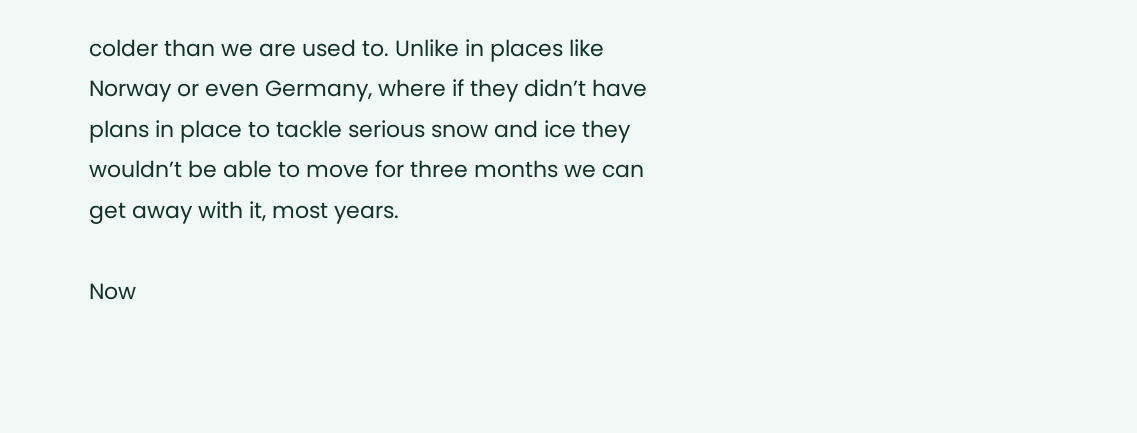colder than we are used to. Unlike in places like Norway or even Germany, where if they didn’t have plans in place to tackle serious snow and ice they wouldn’t be able to move for three months we can get away with it, most years.

Now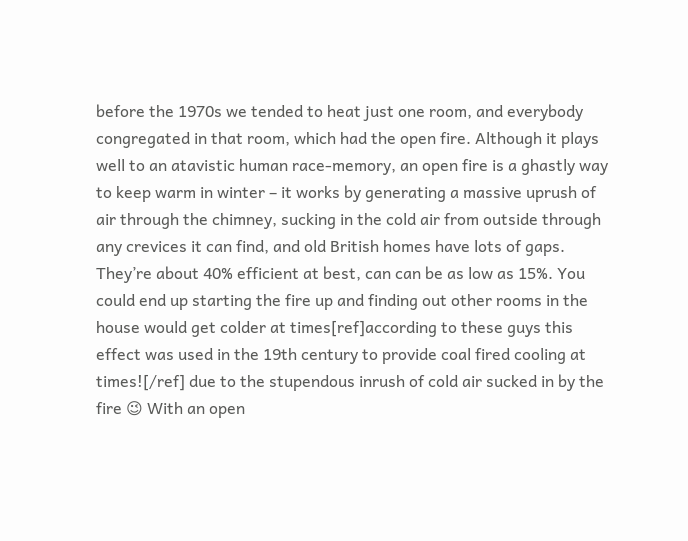before the 1970s we tended to heat just one room, and everybody congregated in that room, which had the open fire. Although it plays well to an atavistic human race-memory, an open fire is a ghastly way to keep warm in winter – it works by generating a massive uprush of air through the chimney, sucking in the cold air from outside through any crevices it can find, and old British homes have lots of gaps. They’re about 40% efficient at best, can can be as low as 15%. You could end up starting the fire up and finding out other rooms in the house would get colder at times[ref]according to these guys this effect was used in the 19th century to provide coal fired cooling at times![/ref] due to the stupendous inrush of cold air sucked in by the fire 😉 With an open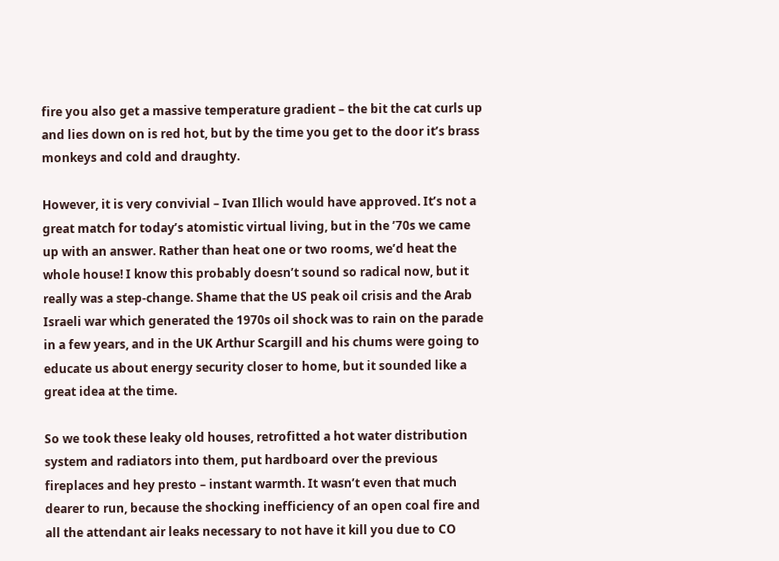fire you also get a massive temperature gradient – the bit the cat curls up and lies down on is red hot, but by the time you get to the door it’s brass monkeys and cold and draughty.

However, it is very convivial – Ivan Illich would have approved. It’s not a great match for today’s atomistic virtual living, but in the ’70s we came up with an answer. Rather than heat one or two rooms, we’d heat the whole house! I know this probably doesn’t sound so radical now, but it really was a step-change. Shame that the US peak oil crisis and the Arab Israeli war which generated the 1970s oil shock was to rain on the parade in a few years, and in the UK Arthur Scargill and his chums were going to educate us about energy security closer to home, but it sounded like a great idea at the time.

So we took these leaky old houses, retrofitted a hot water distribution system and radiators into them, put hardboard over the previous fireplaces and hey presto – instant warmth. It wasn’t even that much dearer to run, because the shocking inefficiency of an open coal fire and all the attendant air leaks necessary to not have it kill you due to CO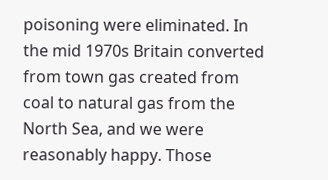poisoning were eliminated. In the mid 1970s Britain converted from town gas created from coal to natural gas from the North Sea, and we were reasonably happy. Those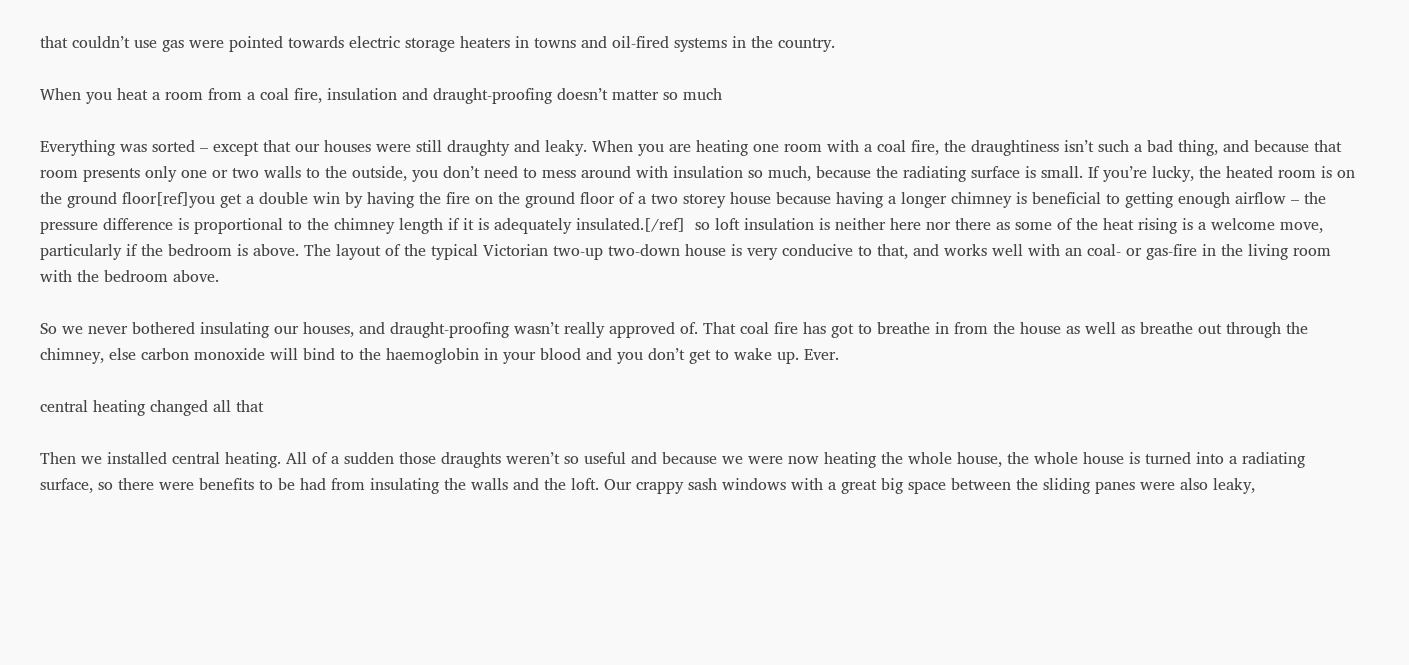that couldn’t use gas were pointed towards electric storage heaters in towns and oil-fired systems in the country.

When you heat a room from a coal fire, insulation and draught-proofing doesn’t matter so much

Everything was sorted – except that our houses were still draughty and leaky. When you are heating one room with a coal fire, the draughtiness isn’t such a bad thing, and because that room presents only one or two walls to the outside, you don’t need to mess around with insulation so much, because the radiating surface is small. If you’re lucky, the heated room is on the ground floor[ref]you get a double win by having the fire on the ground floor of a two storey house because having a longer chimney is beneficial to getting enough airflow – the pressure difference is proportional to the chimney length if it is adequately insulated.[/ref]  so loft insulation is neither here nor there as some of the heat rising is a welcome move, particularly if the bedroom is above. The layout of the typical Victorian two-up two-down house is very conducive to that, and works well with an coal- or gas-fire in the living room with the bedroom above.

So we never bothered insulating our houses, and draught-proofing wasn’t really approved of. That coal fire has got to breathe in from the house as well as breathe out through the chimney, else carbon monoxide will bind to the haemoglobin in your blood and you don’t get to wake up. Ever.

central heating changed all that

Then we installed central heating. All of a sudden those draughts weren’t so useful and because we were now heating the whole house, the whole house is turned into a radiating surface, so there were benefits to be had from insulating the walls and the loft. Our crappy sash windows with a great big space between the sliding panes were also leaky,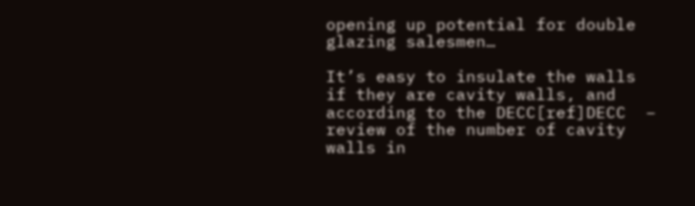opening up potential for double glazing salesmen…

It’s easy to insulate the walls if they are cavity walls, and according to the DECC[ref]DECC  – review of the number of cavity walls in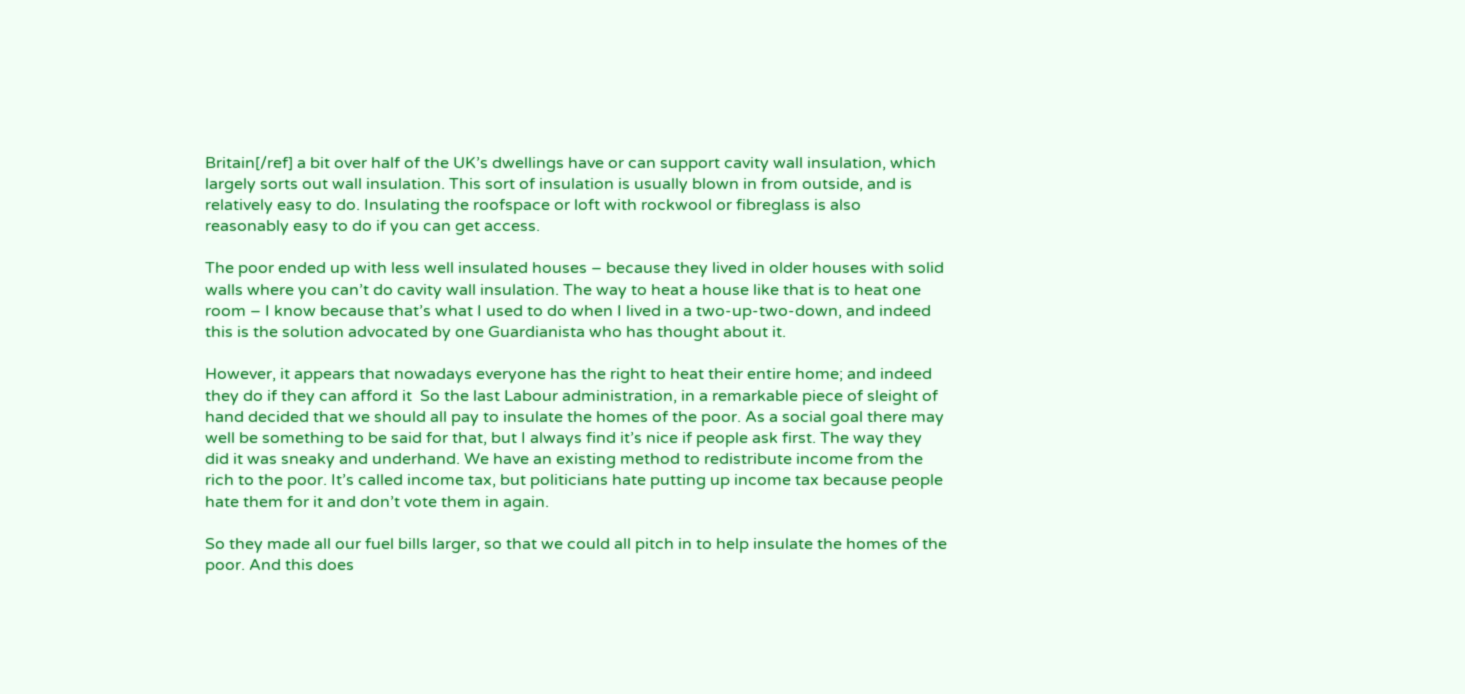Britain[/ref] a bit over half of the UK’s dwellings have or can support cavity wall insulation, which largely sorts out wall insulation. This sort of insulation is usually blown in from outside, and is relatively easy to do. Insulating the roofspace or loft with rockwool or fibreglass is also reasonably easy to do if you can get access.

The poor ended up with less well insulated houses – because they lived in older houses with solid walls where you can’t do cavity wall insulation. The way to heat a house like that is to heat one room – I know because that’s what I used to do when I lived in a two-up-two-down, and indeed this is the solution advocated by one Guardianista who has thought about it.

However, it appears that nowadays everyone has the right to heat their entire home; and indeed they do if they can afford it  So the last Labour administration, in a remarkable piece of sleight of hand decided that we should all pay to insulate the homes of the poor. As a social goal there may well be something to be said for that, but I always find it’s nice if people ask first. The way they did it was sneaky and underhand. We have an existing method to redistribute income from the rich to the poor. It’s called income tax, but politicians hate putting up income tax because people hate them for it and don’t vote them in again.

So they made all our fuel bills larger, so that we could all pitch in to help insulate the homes of the poor. And this does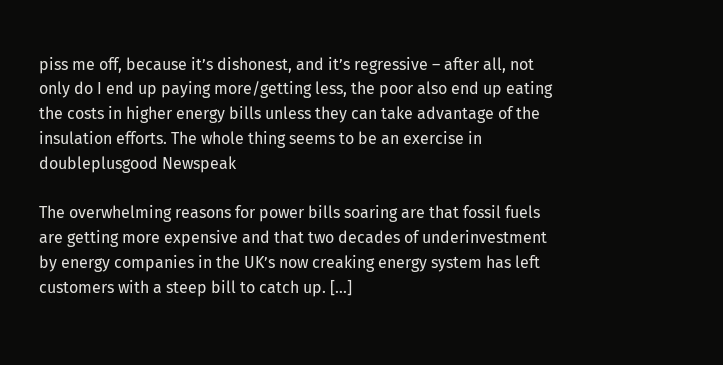piss me off, because it’s dishonest, and it’s regressive – after all, not only do I end up paying more/getting less, the poor also end up eating the costs in higher energy bills unless they can take advantage of the insulation efforts. The whole thing seems to be an exercise in doubleplusgood Newspeak

The overwhelming reasons for power bills soaring are that fossil fuels are getting more expensive and that two decades of underinvestment by energy companies in the UK’s now creaking energy system has left customers with a steep bill to catch up. […]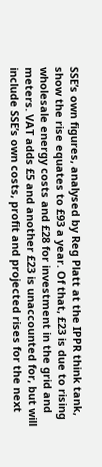SSE’s own figures, analysed by Reg Platt at the IPPR think tank, show the rise equates to £93 a year. Of that, £23 is due to rising wholesale energy costs and £28 for investment in the grid and meters. VAT adds £5 and another £23 is unaccounted for, but will include SSE’s own costs, profit and projected rises for the next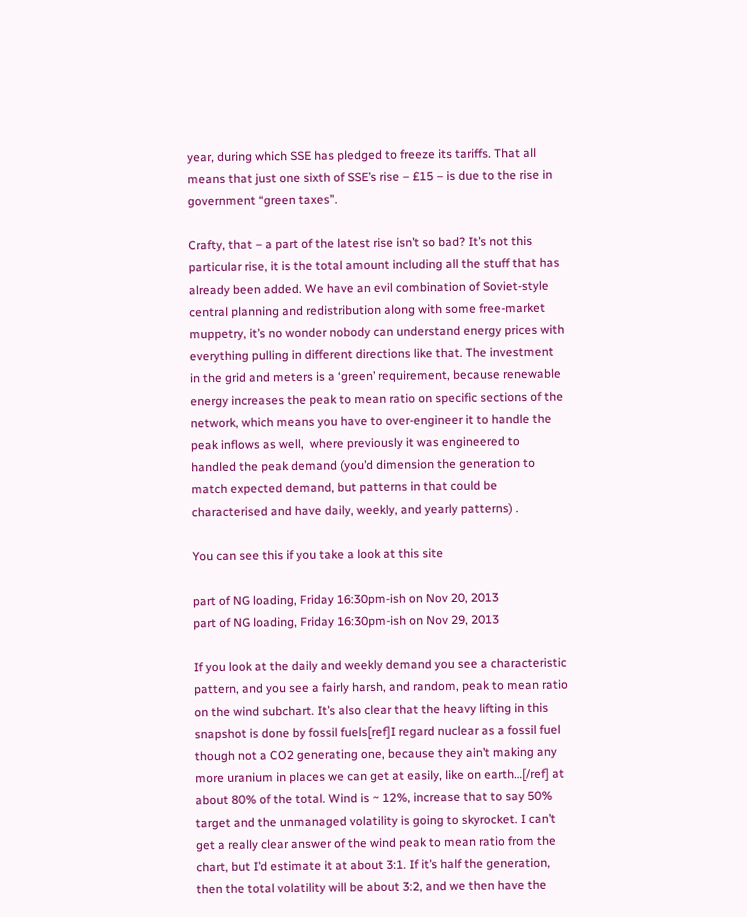year, during which SSE has pledged to freeze its tariffs. That all means that just one sixth of SSE’s rise – £15 – is due to the rise in government “green taxes”.

Crafty, that – a part of the latest rise isn’t so bad? It’s not this particular rise, it is the total amount including all the stuff that has already been added. We have an evil combination of Soviet-style central planning and redistribution along with some free-market muppetry, it’s no wonder nobody can understand energy prices with everything pulling in different directions like that. The investment in the grid and meters is a ‘green’ requirement, because renewable energy increases the peak to mean ratio on specific sections of the network, which means you have to over-engineer it to handle the peak inflows as well,  where previously it was engineered to handled the peak demand (you’d dimension the generation to match expected demand, but patterns in that could be characterised and have daily, weekly, and yearly patterns) .

You can see this if you take a look at this site

part of NG loading, Friday 16:30pm-ish on Nov 20, 2013
part of NG loading, Friday 16:30pm-ish on Nov 29, 2013

If you look at the daily and weekly demand you see a characteristic pattern, and you see a fairly harsh, and random, peak to mean ratio on the wind subchart. It’s also clear that the heavy lifting in this snapshot is done by fossil fuels[ref]I regard nuclear as a fossil fuel though not a CO2 generating one, because they ain’t making any more uranium in places we can get at easily, like on earth…[/ref] at about 80% of the total. Wind is ~ 12%, increase that to say 50% target and the unmanaged volatility is going to skyrocket. I can’t get a really clear answer of the wind peak to mean ratio from the chart, but I’d estimate it at about 3:1. If it’s half the generation, then the total volatility will be about 3:2, and we then have the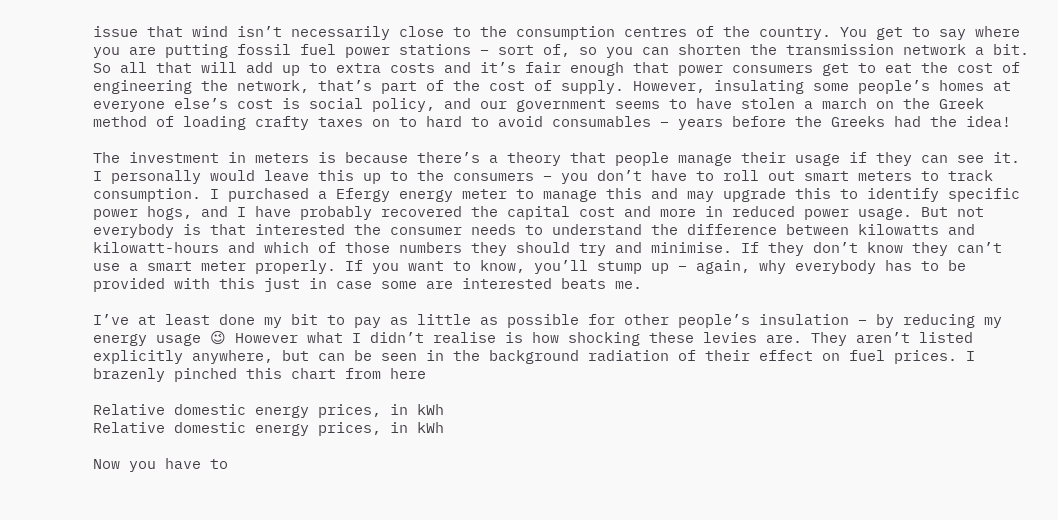issue that wind isn’t necessarily close to the consumption centres of the country. You get to say where you are putting fossil fuel power stations – sort of, so you can shorten the transmission network a bit. So all that will add up to extra costs and it’s fair enough that power consumers get to eat the cost of engineering the network, that’s part of the cost of supply. However, insulating some people’s homes at everyone else’s cost is social policy, and our government seems to have stolen a march on the Greek method of loading crafty taxes on to hard to avoid consumables – years before the Greeks had the idea!

The investment in meters is because there’s a theory that people manage their usage if they can see it. I personally would leave this up to the consumers – you don’t have to roll out smart meters to track consumption. I purchased a Efergy energy meter to manage this and may upgrade this to identify specific power hogs, and I have probably recovered the capital cost and more in reduced power usage. But not everybody is that interested the consumer needs to understand the difference between kilowatts and kilowatt-hours and which of those numbers they should try and minimise. If they don’t know they can’t use a smart meter properly. If you want to know, you’ll stump up – again, why everybody has to be provided with this just in case some are interested beats me.

I’ve at least done my bit to pay as little as possible for other people’s insulation – by reducing my energy usage 😉 However what I didn’t realise is how shocking these levies are. They aren’t listed explicitly anywhere, but can be seen in the background radiation of their effect on fuel prices. I brazenly pinched this chart from here

Relative domestic energy prices, in kWh
Relative domestic energy prices, in kWh

Now you have to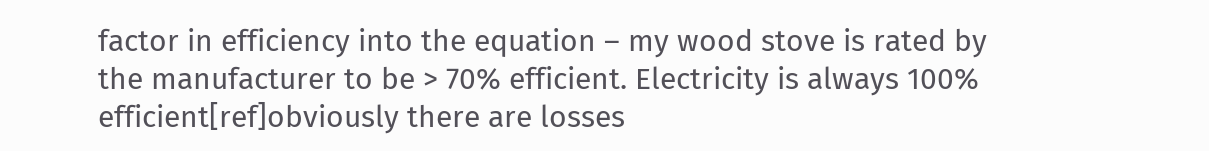factor in efficiency into the equation – my wood stove is rated by the manufacturer to be > 70% efficient. Electricity is always 100% efficient[ref]obviously there are losses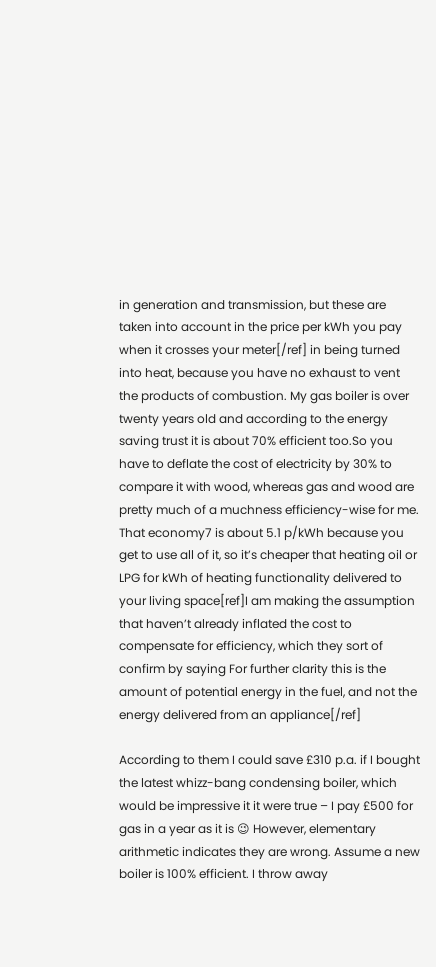in generation and transmission, but these are taken into account in the price per kWh you pay when it crosses your meter[/ref] in being turned into heat, because you have no exhaust to vent the products of combustion. My gas boiler is over twenty years old and according to the energy saving trust it is about 70% efficient too.So you have to deflate the cost of electricity by 30% to compare it with wood, whereas gas and wood are pretty much of a muchness efficiency-wise for me. That economy7 is about 5.1 p/kWh because you get to use all of it, so it’s cheaper that heating oil or LPG for kWh of heating functionality delivered to your living space[ref]I am making the assumption that haven’t already inflated the cost to compensate for efficiency, which they sort of confirm by saying For further clarity this is the amount of potential energy in the fuel, and not the energy delivered from an appliance[/ref]

According to them I could save £310 p.a. if I bought the latest whizz-bang condensing boiler, which would be impressive it it were true – I pay £500 for gas in a year as it is 😉 However, elementary arithmetic indicates they are wrong. Assume a new boiler is 100% efficient. I throw away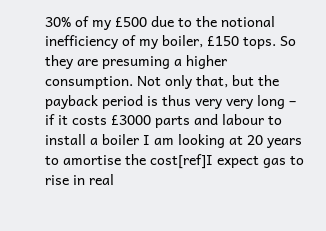30% of my £500 due to the notional inefficiency of my boiler, £150 tops. So they are presuming a higher consumption. Not only that, but the payback period is thus very very long – if it costs £3000 parts and labour to install a boiler I am looking at 20 years to amortise the cost[ref]I expect gas to rise in real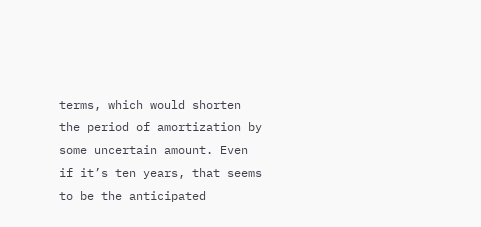terms, which would shorten the period of amortization by some uncertain amount. Even if it’s ten years, that seems to be the anticipated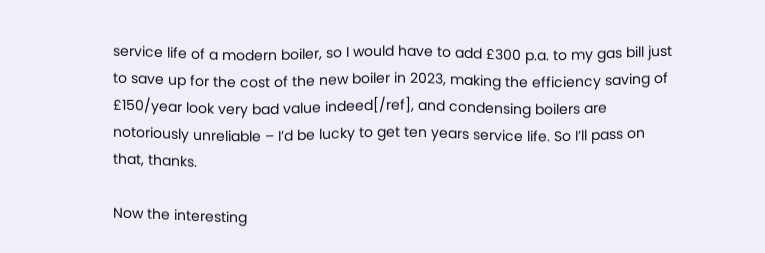service life of a modern boiler, so I would have to add £300 p.a. to my gas bill just to save up for the cost of the new boiler in 2023, making the efficiency saving of £150/year look very bad value indeed[/ref], and condensing boilers are notoriously unreliable – I’d be lucky to get ten years service life. So I’ll pass on that, thanks.

Now the interesting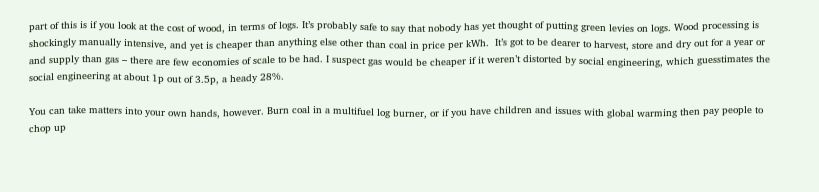part of this is if you look at the cost of wood, in terms of logs. It’s probably safe to say that nobody has yet thought of putting green levies on logs. Wood processing is shockingly manually intensive, and yet is cheaper than anything else other than coal in price per kWh.  It’s got to be dearer to harvest, store and dry out for a year or and supply than gas – there are few economies of scale to be had. I suspect gas would be cheaper if it weren’t distorted by social engineering, which guesstimates the social engineering at about 1p out of 3.5p, a heady 28%.

You can take matters into your own hands, however. Burn coal in a multifuel log burner, or if you have children and issues with global warming then pay people to chop up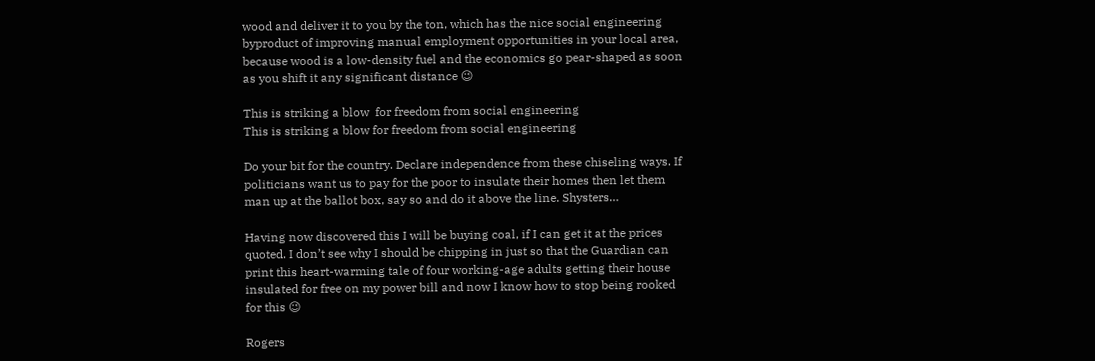wood and deliver it to you by the ton, which has the nice social engineering byproduct of improving manual employment opportunities in your local area, because wood is a low-density fuel and the economics go pear-shaped as soon as you shift it any significant distance 😉

This is striking a blow  for freedom from social engineering
This is striking a blow for freedom from social engineering

Do your bit for the country. Declare independence from these chiseling ways. If politicians want us to pay for the poor to insulate their homes then let them man up at the ballot box, say so and do it above the line. Shysters…

Having now discovered this I will be buying coal, if I can get it at the prices quoted. I don’t see why I should be chipping in just so that the Guardian can print this heart-warming tale of four working-age adults getting their house insulated for free on my power bill and now I know how to stop being rooked for this 😉

Rogers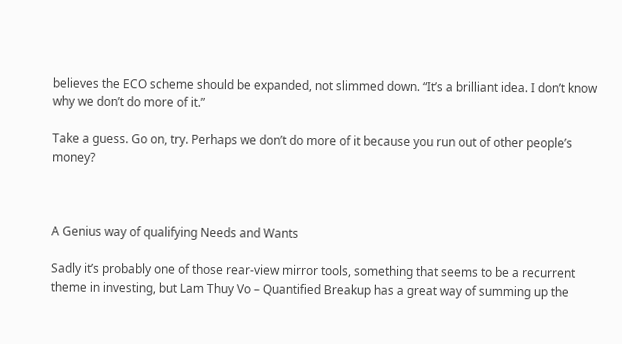believes the ECO scheme should be expanded, not slimmed down. “It’s a brilliant idea. I don’t know why we don’t do more of it.”

Take a guess. Go on, try. Perhaps we don’t do more of it because you run out of other people’s money?



A Genius way of qualifying Needs and Wants

Sadly it’s probably one of those rear-view mirror tools, something that seems to be a recurrent theme in investing, but Lam Thuy Vo – Quantified Breakup has a great way of summing up the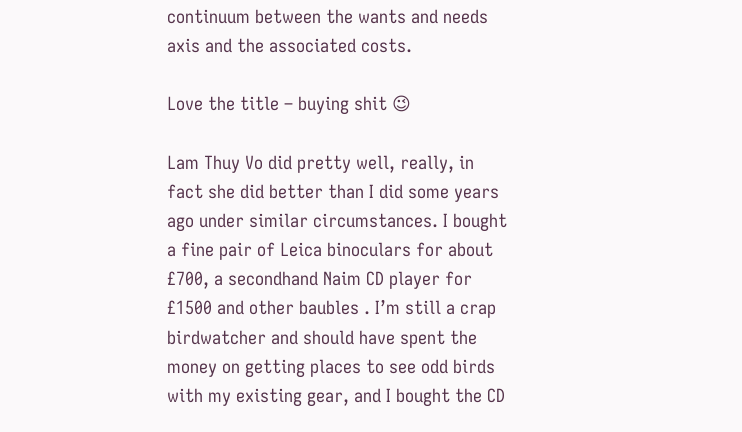continuum between the wants and needs axis and the associated costs.

Love the title – buying shit 😉

Lam Thuy Vo did pretty well, really, in fact she did better than I did some years ago under similar circumstances. I bought a fine pair of Leica binoculars for about £700, a secondhand Naim CD player for £1500 and other baubles . I’m still a crap birdwatcher and should have spent the money on getting places to see odd birds with my existing gear, and I bought the CD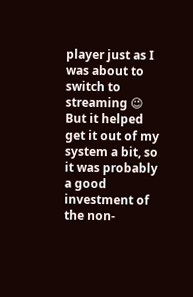player just as I was about to switch to streaming 😉 But it helped get it out of my system a bit, so it was probably a good investment of the non-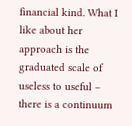financial kind. What I like about her approach is the graduated scale of useless to useful – there is a continuum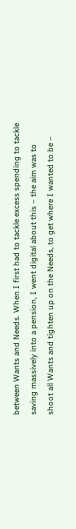between Wants and Needs. When I first had to tackle excess spending to tackle saving massively into a pension, I went digital about this – the aim was to shoot all Wants and tighten up on the Needs, to get where I wanted to be –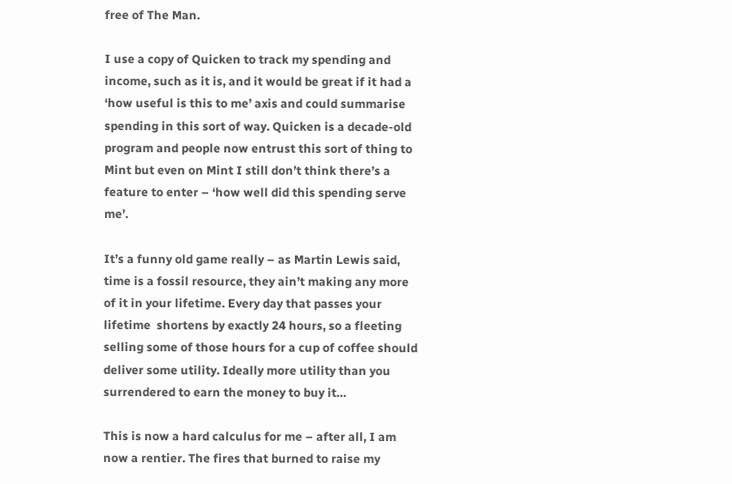free of The Man.

I use a copy of Quicken to track my spending and income, such as it is, and it would be great if it had a ‘how useful is this to me’ axis and could summarise spending in this sort of way. Quicken is a decade-old program and people now entrust this sort of thing to Mint but even on Mint I still don’t think there’s a feature to enter – ‘how well did this spending serve me’.

It’s a funny old game really – as Martin Lewis said, time is a fossil resource, they ain’t making any more of it in your lifetime. Every day that passes your lifetime  shortens by exactly 24 hours, so a fleeting selling some of those hours for a cup of coffee should deliver some utility. Ideally more utility than you surrendered to earn the money to buy it…

This is now a hard calculus for me – after all, I am now a rentier. The fires that burned to raise my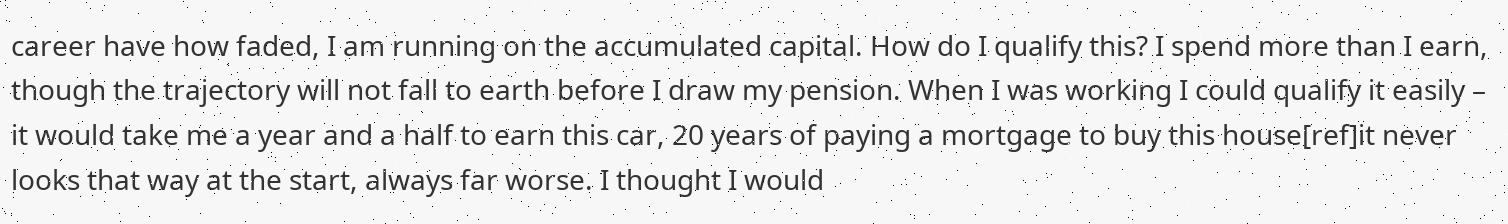career have how faded, I am running on the accumulated capital. How do I qualify this? I spend more than I earn, though the trajectory will not fall to earth before I draw my pension. When I was working I could qualify it easily – it would take me a year and a half to earn this car, 20 years of paying a mortgage to buy this house[ref]it never looks that way at the start, always far worse. I thought I would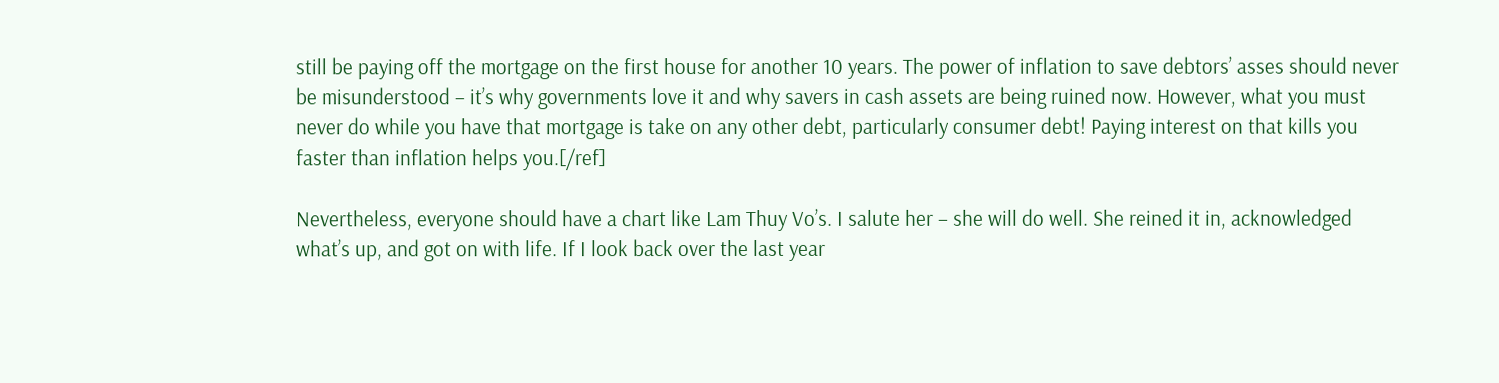still be paying off the mortgage on the first house for another 10 years. The power of inflation to save debtors’ asses should never be misunderstood – it’s why governments love it and why savers in cash assets are being ruined now. However, what you must never do while you have that mortgage is take on any other debt, particularly consumer debt! Paying interest on that kills you faster than inflation helps you.[/ref]

Nevertheless, everyone should have a chart like Lam Thuy Vo’s. I salute her – she will do well. She reined it in, acknowledged what’s up, and got on with life. If I look back over the last year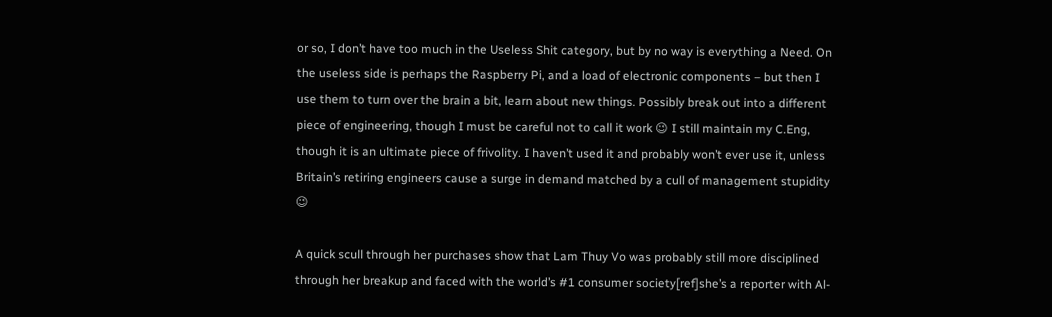or so, I don’t have too much in the Useless Shit category, but by no way is everything a Need. On the useless side is perhaps the Raspberry Pi, and a load of electronic components – but then I use them to turn over the brain a bit, learn about new things. Possibly break out into a different piece of engineering, though I must be careful not to call it work 😉 I still maintain my C.Eng, though it is an ultimate piece of frivolity. I haven’t used it and probably won’t ever use it, unless Britain’s retiring engineers cause a surge in demand matched by a cull of management stupidity 😉

A quick scull through her purchases show that Lam Thuy Vo was probably still more disciplined through her breakup and faced with the world’s #1 consumer society[ref]she’s a reporter with Al-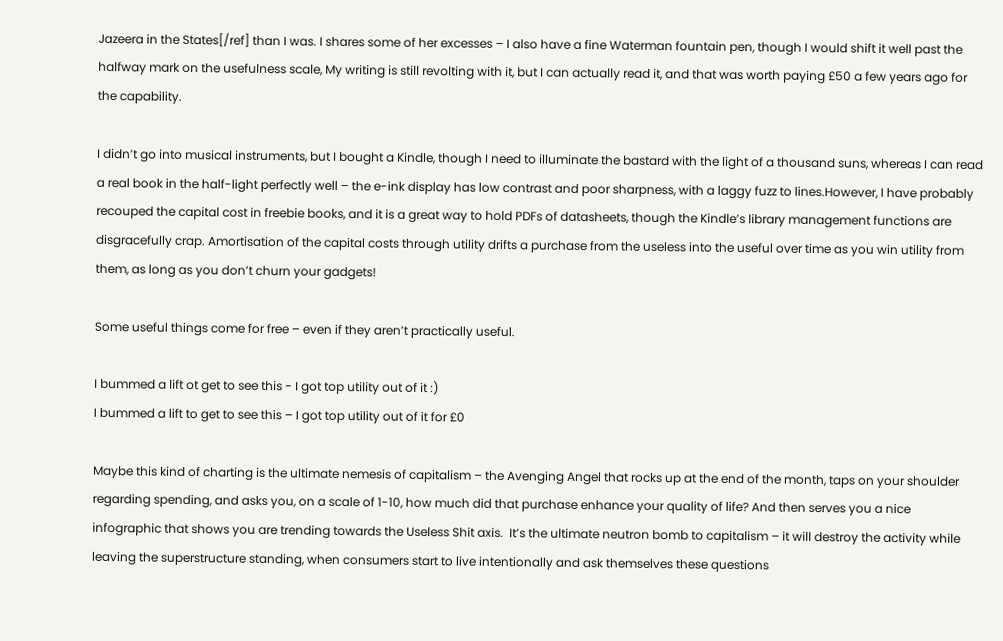Jazeera in the States[/ref] than I was. I shares some of her excesses – I also have a fine Waterman fountain pen, though I would shift it well past the halfway mark on the usefulness scale, My writing is still revolting with it, but I can actually read it, and that was worth paying £50 a few years ago for the capability.

I didn’t go into musical instruments, but I bought a Kindle, though I need to illuminate the bastard with the light of a thousand suns, whereas I can read a real book in the half-light perfectly well – the e-ink display has low contrast and poor sharpness, with a laggy fuzz to lines.However, I have probably recouped the capital cost in freebie books, and it is a great way to hold PDFs of datasheets, though the Kindle’s library management functions are disgracefully crap. Amortisation of the capital costs through utility drifts a purchase from the useless into the useful over time as you win utility from them, as long as you don’t churn your gadgets!

Some useful things come for free – even if they aren’t practically useful.

I bummed a lift ot get to see this - I got top utility out of it :)
I bummed a lift to get to see this – I got top utility out of it for £0

Maybe this kind of charting is the ultimate nemesis of capitalism – the Avenging Angel that rocks up at the end of the month, taps on your shoulder regarding spending, and asks you, on a scale of 1-10, how much did that purchase enhance your quality of life? And then serves you a nice infographic that shows you are trending towards the Useless Shit axis.  It’s the ultimate neutron bomb to capitalism – it will destroy the activity while leaving the superstructure standing, when consumers start to live intentionally and ask themselves these questions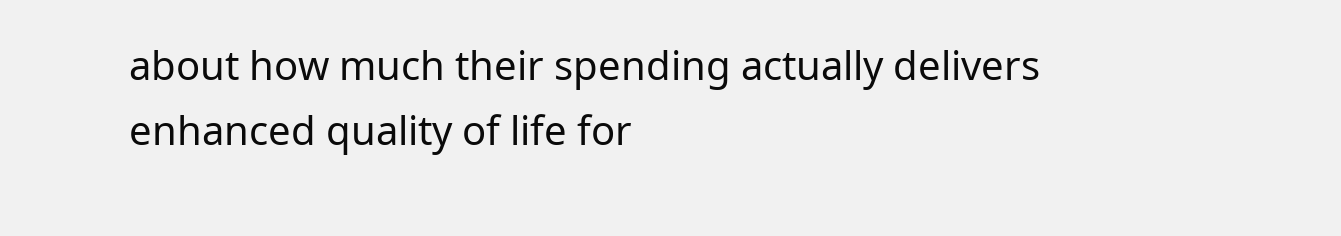about how much their spending actually delivers enhanced quality of life for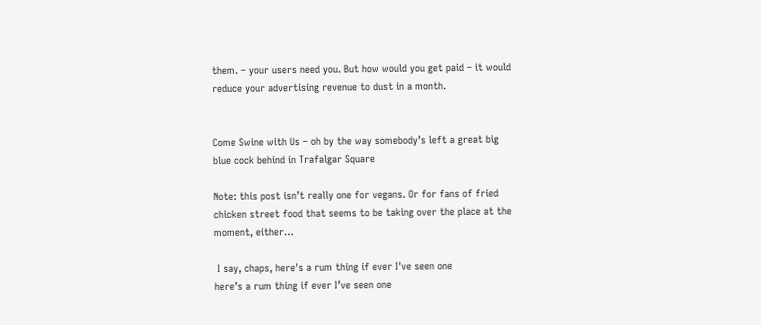them. – your users need you. But how would you get paid – it would reduce your advertising revenue to dust in a month.


Come Swine with Us – oh by the way somebody’s left a great big blue cock behind in Trafalgar Square

Note: this post isn’t really one for vegans. Or for fans of fried chicken street food that seems to be taking over the place at the moment, either…

 I say, chaps, here's a rum thing if ever I've seen one
here’s a rum thing if ever I’ve seen one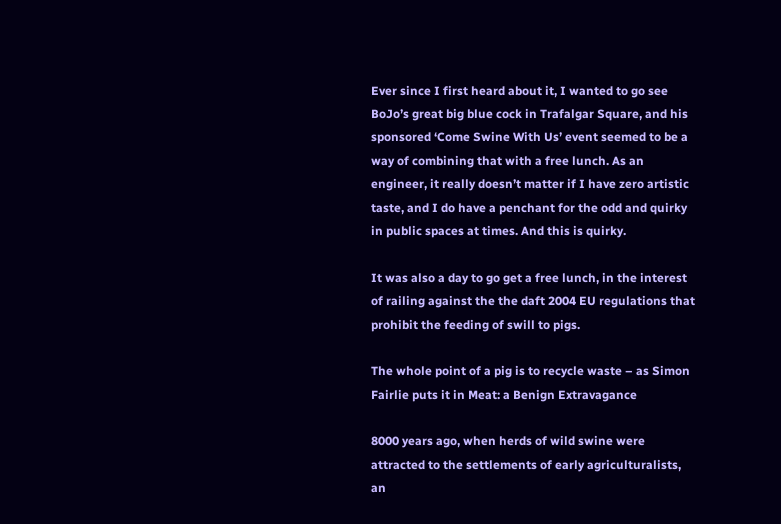Ever since I first heard about it, I wanted to go see BoJo’s great big blue cock in Trafalgar Square, and his sponsored ‘Come Swine With Us’ event seemed to be a way of combining that with a free lunch. As an engineer, it really doesn’t matter if I have zero artistic taste, and I do have a penchant for the odd and quirky in public spaces at times. And this is quirky.

It was also a day to go get a free lunch, in the interest of railing against the the daft 2004 EU regulations that prohibit the feeding of swill to pigs.

The whole point of a pig is to recycle waste – as Simon Fairlie puts it in Meat: a Benign Extravagance

8000 years ago, when herds of wild swine were attracted to the settlements of early agriculturalists, an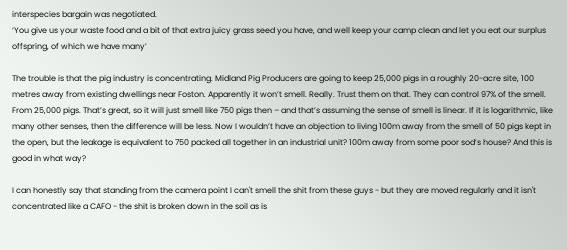interspecies bargain was negotiated.
‘You give us your waste food and a bit of that extra juicy grass seed you have, and well keep your camp clean and let you eat our surplus offspring, of which we have many’

The trouble is that the pig industry is concentrating. Midland Pig Producers are going to keep 25,000 pigs in a roughly 20-acre site, 100 metres away from existing dwellings near Foston. Apparently it won’t smell. Really. Trust them on that. They can control 97% of the smell. From 25,000 pigs. That’s great, so it will just smell like 750 pigs then – and that’s assuming the sense of smell is linear. If it is logarithmic, like many other senses, then the difference will be less. Now I wouldn’t have an objection to living 100m away from the smell of 50 pigs kept in the open, but the leakage is equivalent to 750 packed all together in an industrial unit? 100m away from some poor sod’s house? And this is good in what way?

I can honestly say that standing from the camera point I can't smell the shit from these guys - but they are moved regularly and it isn't concentrated like a CAFO - the shit is broken down in the soil as is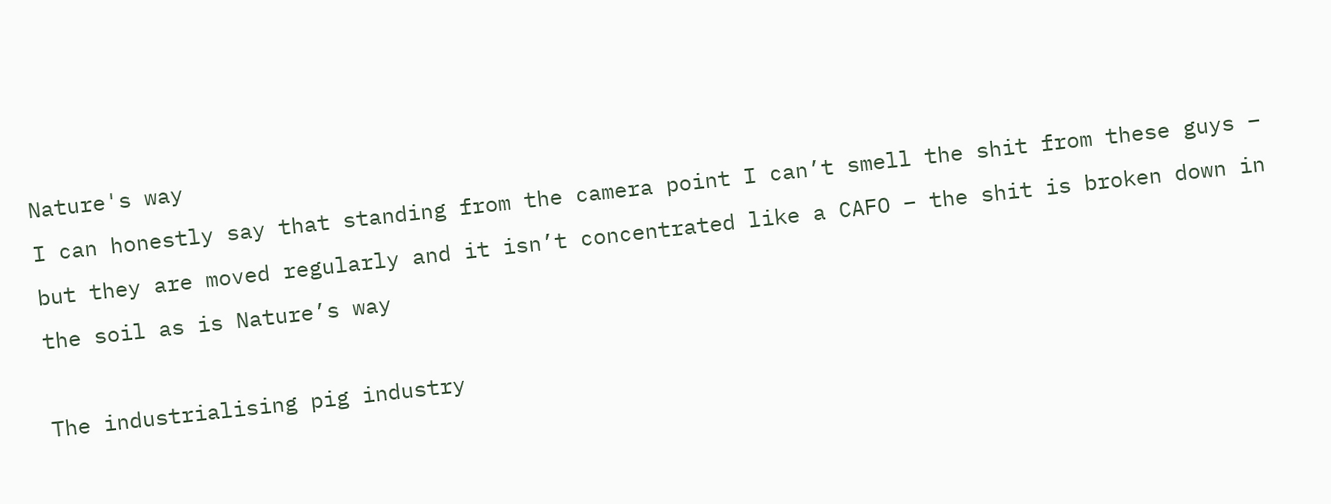Nature's way
I can honestly say that standing from the camera point I can’t smell the shit from these guys – but they are moved regularly and it isn’t concentrated like a CAFO – the shit is broken down in the soil as is Nature’s way

The industrialising pig industry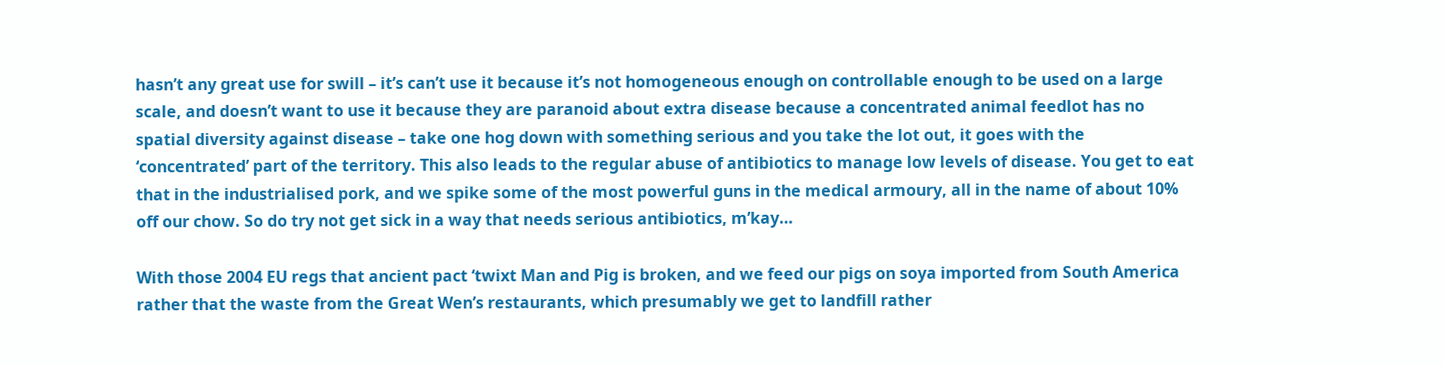hasn’t any great use for swill – it’s can’t use it because it’s not homogeneous enough on controllable enough to be used on a large scale, and doesn’t want to use it because they are paranoid about extra disease because a concentrated animal feedlot has no spatial diversity against disease – take one hog down with something serious and you take the lot out, it goes with the ‘concentrated’ part of the territory. This also leads to the regular abuse of antibiotics to manage low levels of disease. You get to eat that in the industrialised pork, and we spike some of the most powerful guns in the medical armoury, all in the name of about 10% off our chow. So do try not get sick in a way that needs serious antibiotics, m’kay…

With those 2004 EU regs that ancient pact ‘twixt Man and Pig is broken, and we feed our pigs on soya imported from South America rather that the waste from the Great Wen’s restaurants, which presumably we get to landfill rather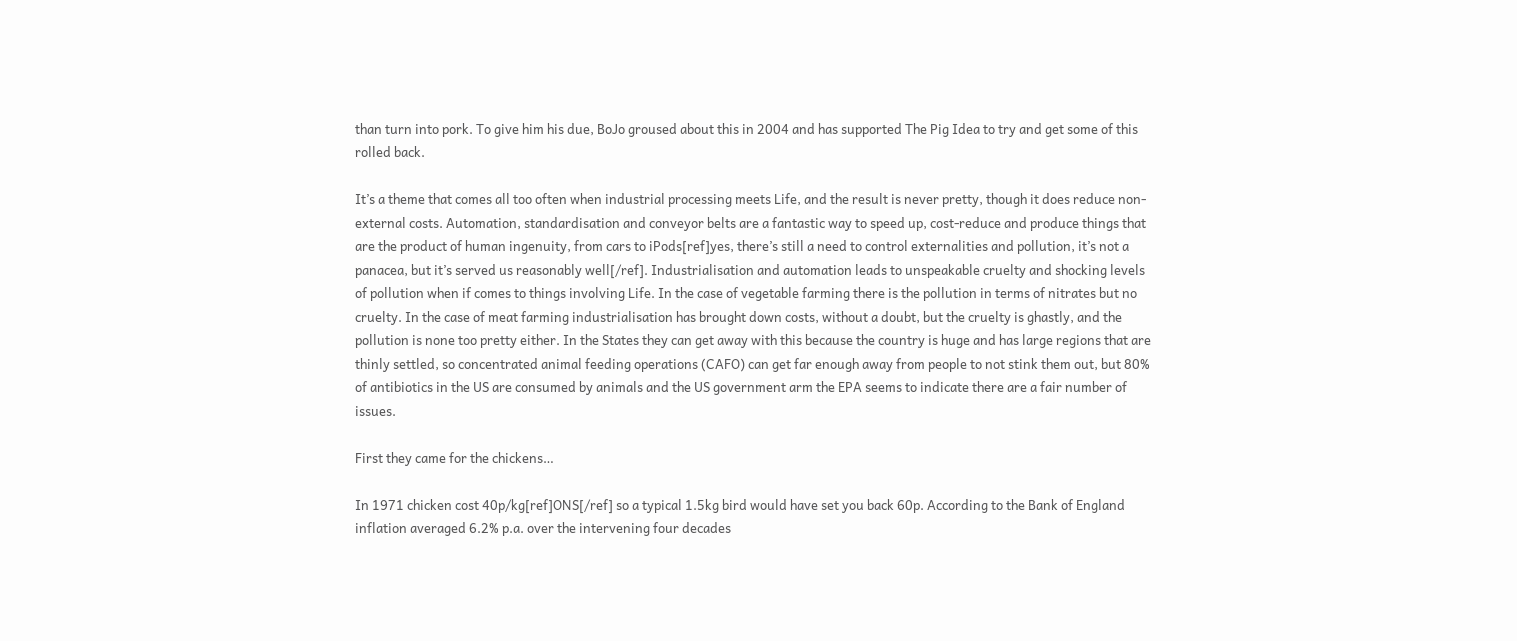than turn into pork. To give him his due, BoJo groused about this in 2004 and has supported The Pig Idea to try and get some of this rolled back.

It’s a theme that comes all too often when industrial processing meets Life, and the result is never pretty, though it does reduce non-external costs. Automation, standardisation and conveyor belts are a fantastic way to speed up, cost-reduce and produce things that are the product of human ingenuity, from cars to iPods[ref]yes, there’s still a need to control externalities and pollution, it’s not a panacea, but it’s served us reasonably well[/ref]. Industrialisation and automation leads to unspeakable cruelty and shocking levels of pollution when if comes to things involving Life. In the case of vegetable farming there is the pollution in terms of nitrates but no cruelty. In the case of meat farming industrialisation has brought down costs, without a doubt, but the cruelty is ghastly, and the pollution is none too pretty either. In the States they can get away with this because the country is huge and has large regions that are thinly settled, so concentrated animal feeding operations (CAFO) can get far enough away from people to not stink them out, but 80% of antibiotics in the US are consumed by animals and the US government arm the EPA seems to indicate there are a fair number of issues.

First they came for the chickens…

In 1971 chicken cost 40p/kg[ref]ONS[/ref] so a typical 1.5kg bird would have set you back 60p. According to the Bank of England inflation averaged 6.2% p.a. over the intervening four decades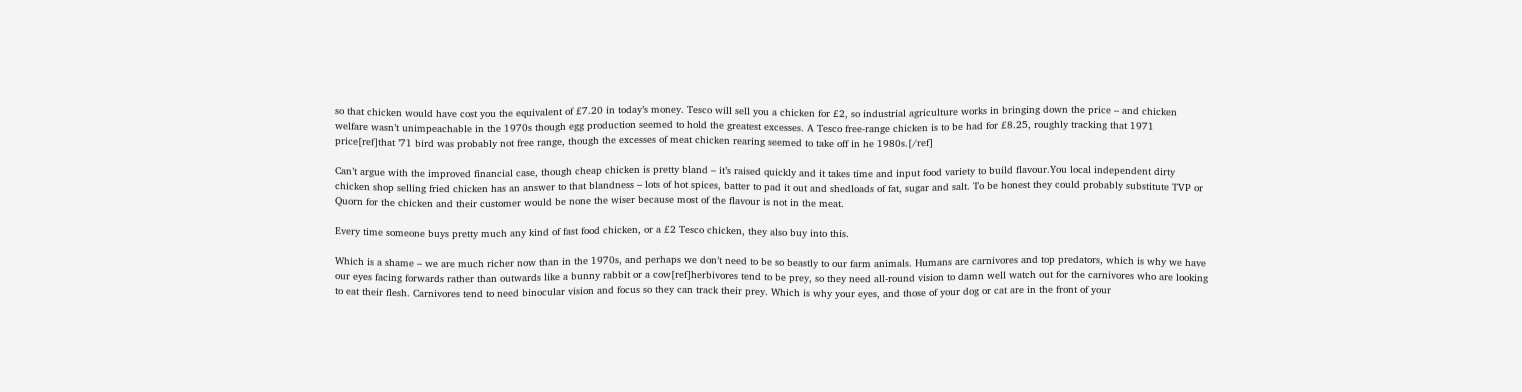so that chicken would have cost you the equivalent of £7.20 in today’s money. Tesco will sell you a chicken for £2, so industrial agriculture works in bringing down the price – and chicken welfare wasn’t unimpeachable in the 1970s though egg production seemed to hold the greatest excesses. A Tesco free-range chicken is to be had for £8.25, roughly tracking that 1971 price[ref]that ’71 bird was probably not free range, though the excesses of meat chicken rearing seemed to take off in he 1980s.[/ref]

Can’t argue with the improved financial case, though cheap chicken is pretty bland – it’s raised quickly and it takes time and input food variety to build flavour.You local independent dirty chicken shop selling fried chicken has an answer to that blandness – lots of hot spices, batter to pad it out and shedloads of fat, sugar and salt. To be honest they could probably substitute TVP or Quorn for the chicken and their customer would be none the wiser because most of the flavour is not in the meat.

Every time someone buys pretty much any kind of fast food chicken, or a £2 Tesco chicken, they also buy into this.

Which is a shame – we are much richer now than in the 1970s, and perhaps we don’t need to be so beastly to our farm animals. Humans are carnivores and top predators, which is why we have our eyes facing forwards rather than outwards like a bunny rabbit or a cow[ref]herbivores tend to be prey, so they need all-round vision to damn well watch out for the carnivores who are looking to eat their flesh. Carnivores tend to need binocular vision and focus so they can track their prey. Which is why your eyes, and those of your dog or cat are in the front of your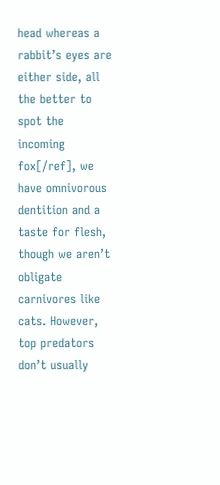head whereas a rabbit’s eyes are either side, all the better to spot the incoming fox[/ref], we have omnivorous dentition and a taste for flesh, though we aren’t obligate carnivores like cats. However, top predators don’t usually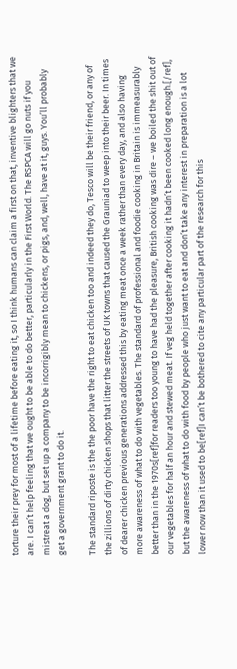torture their prey for most of a lifetime before eating it, so I think humans can claim a first on that, inventive blighters that we are. I can’t help feeling that we ought to be able to do better, particularly in the First World. The RSPCA will go nuts if you mistreat a dog, but set up a company to be incorrigibly mean to chickens, or pigs, and, well, have at it, guys. You’ll probably get a government grant to do it.

The standard riposte is the the poor have the right to eat chicken too and indeed they do, Tesco will be their friend, or any of the zillions of dirty chicken shops that litter the streets of UK towns that caused the Grauniad to weep into their beer. In times of dearer chicken previous generations addressed this by eating meat once a week rather than every day, and also having more awareness of what to do with vegetables. The standard of professional and foodie cooking in Britain is immeasurably better than in the 1970s[ref]for readers too young to have had the pleasure, British cooking was dire – we boiled the shit out of our vegetables for half an hour and stewed meat. If veg held together after cooking it hadn’t been cooked long enough.[/ref], but the awareness of what to do with food by people who just want to eat and don’t take any interest in preparation is a lot lower now than it used to be[ref]I can’t be bothered to cite any particular part of the research for this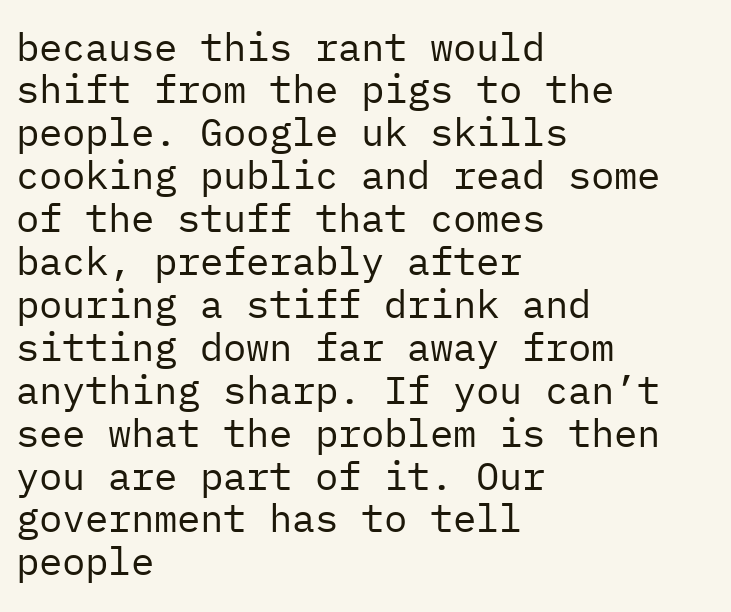because this rant would shift from the pigs to the people. Google uk skills cooking public and read some of the stuff that comes back, preferably after pouring a stiff drink and sitting down far away from anything sharp. If you can’t see what the problem is then you are part of it. Our government has to tell people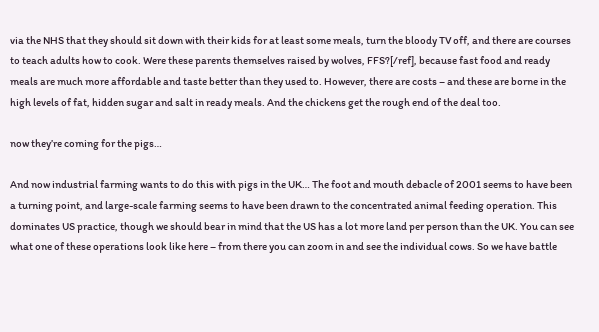via the NHS that they should sit down with their kids for at least some meals, turn the bloody TV off, and there are courses to teach adults how to cook. Were these parents themselves raised by wolves, FFS?[/ref], because fast food and ready meals are much more affordable and taste better than they used to. However, there are costs – and these are borne in the high levels of fat, hidden sugar and salt in ready meals. And the chickens get the rough end of the deal too.

now they’re coming for the pigs…

And now industrial farming wants to do this with pigs in the UK… The foot and mouth debacle of 2001 seems to have been a turning point, and large-scale farming seems to have been drawn to the concentrated animal feeding operation. This dominates US practice, though we should bear in mind that the US has a lot more land per person than the UK. You can see what one of these operations look like here – from there you can zoom in and see the individual cows. So we have battle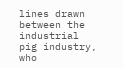lines drawn between the industrial pig industry, who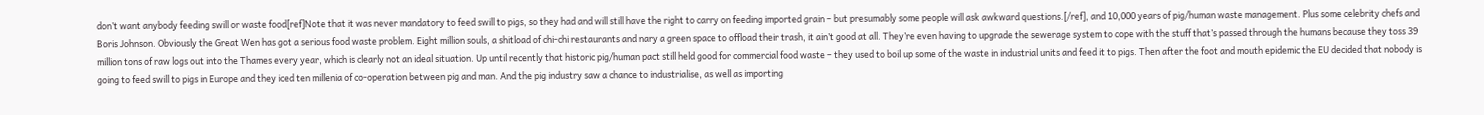don’t want anybody feeding swill or waste food[ref]Note that it was never mandatory to feed swill to pigs, so they had and will still have the right to carry on feeding imported grain – but presumably some people will ask awkward questions.[/ref], and 10,000 years of pig/human waste management. Plus some celebrity chefs and Boris Johnson. Obviously the Great Wen has got a serious food waste problem. Eight million souls, a shitload of chi-chi restaurants and nary a green space to offload their trash, it ain’t good at all. They’re even having to upgrade the sewerage system to cope with the stuff that’s passed through the humans because they toss 39 million tons of raw logs out into the Thames every year, which is clearly not an ideal situation. Up until recently that historic pig/human pact still held good for commercial food waste – they used to boil up some of the waste in industrial units and feed it to pigs. Then after the foot and mouth epidemic the EU decided that nobody is going to feed swill to pigs in Europe and they iced ten millenia of co-operation between pig and man. And the pig industry saw a chance to industrialise, as well as importing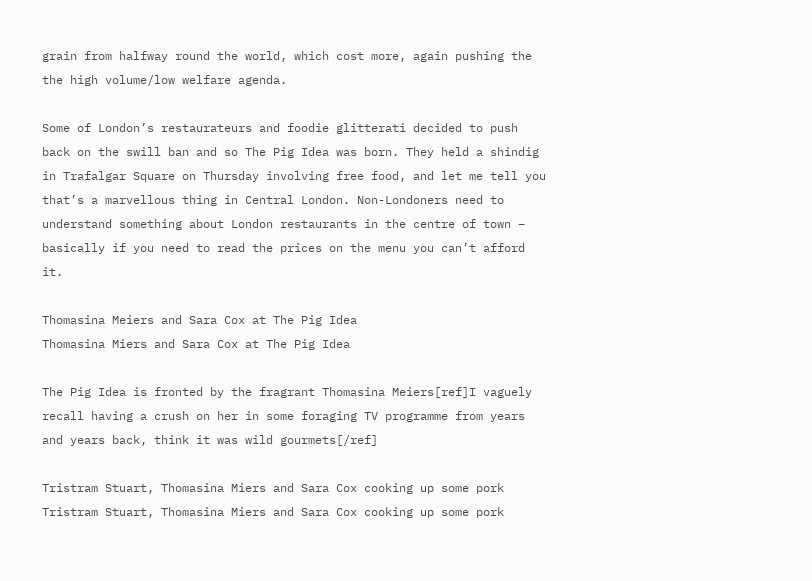grain from halfway round the world, which cost more, again pushing the the high volume/low welfare agenda.

Some of London’s restaurateurs and foodie glitterati decided to push back on the swill ban and so The Pig Idea was born. They held a shindig in Trafalgar Square on Thursday involving free food, and let me tell you that’s a marvellous thing in Central London. Non-Londoners need to understand something about London restaurants in the centre of town – basically if you need to read the prices on the menu you can’t afford it.

Thomasina Meiers and Sara Cox at The Pig Idea
Thomasina Miers and Sara Cox at The Pig Idea

The Pig Idea is fronted by the fragrant Thomasina Meiers[ref]I vaguely recall having a crush on her in some foraging TV programme from years and years back, think it was wild gourmets[/ref]

Tristram Stuart, Thomasina Miers and Sara Cox cooking up some pork
Tristram Stuart, Thomasina Miers and Sara Cox cooking up some pork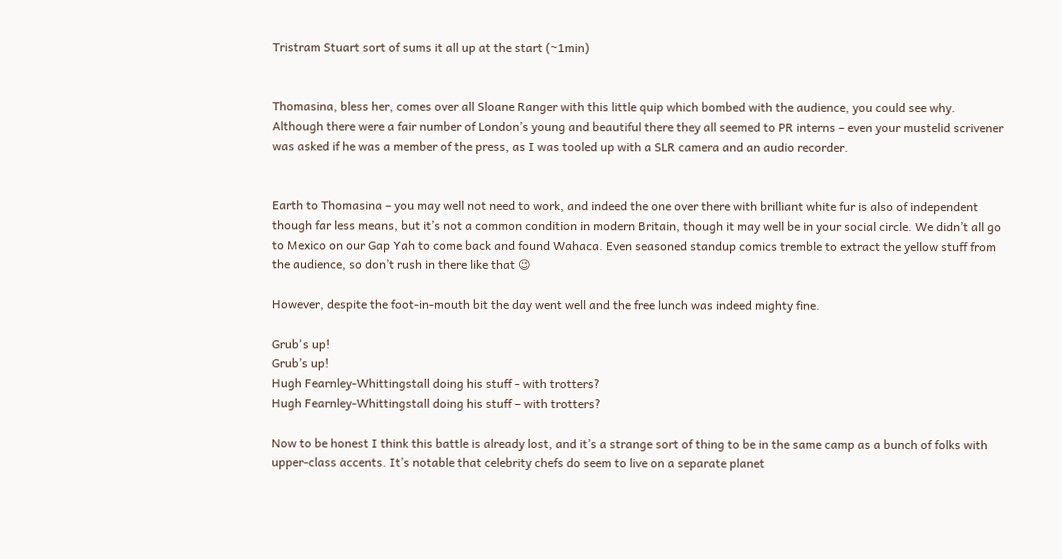Tristram Stuart sort of sums it all up at the start (~1min)


Thomasina, bless her, comes over all Sloane Ranger with this little quip which bombed with the audience, you could see why. Although there were a fair number of London’s young and beautiful there they all seemed to PR interns – even your mustelid scrivener was asked if he was a member of the press, as I was tooled up with a SLR camera and an audio recorder.


Earth to Thomasina – you may well not need to work, and indeed the one over there with brilliant white fur is also of independent though far less means, but it’s not a common condition in modern Britain, though it may well be in your social circle. We didn’t all go to Mexico on our Gap Yah to come back and found Wahaca. Even seasoned standup comics tremble to extract the yellow stuff from the audience, so don’t rush in there like that 😉

However, despite the foot-in-mouth bit the day went well and the free lunch was indeed mighty fine.

Grub's up!
Grub’s up!
Hugh Fearnley-Whittingstall doing his stuff - with trotters?
Hugh Fearnley-Whittingstall doing his stuff – with trotters?

Now to be honest I think this battle is already lost, and it’s a strange sort of thing to be in the same camp as a bunch of folks with upper-class accents. It’s notable that celebrity chefs do seem to live on a separate planet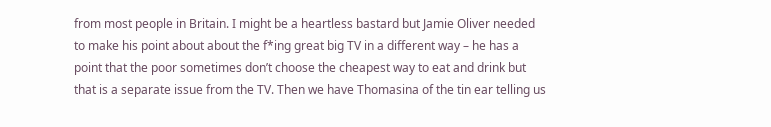from most people in Britain. I might be a heartless bastard but Jamie Oliver needed to make his point about about the f*ing great big TV in a different way – he has a point that the poor sometimes don’t choose the cheapest way to eat and drink but that is a separate issue from the TV. Then we have Thomasina of the tin ear telling us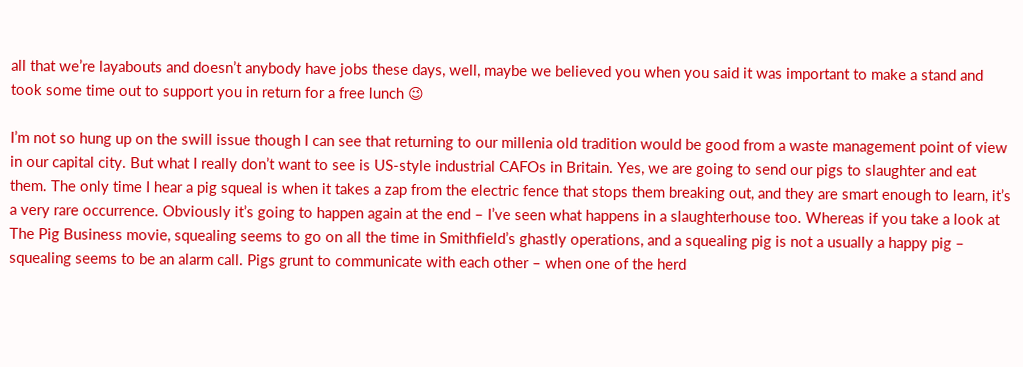all that we’re layabouts and doesn’t anybody have jobs these days, well, maybe we believed you when you said it was important to make a stand and took some time out to support you in return for a free lunch 😉

I’m not so hung up on the swill issue though I can see that returning to our millenia old tradition would be good from a waste management point of view in our capital city. But what I really don’t want to see is US-style industrial CAFOs in Britain. Yes, we are going to send our pigs to slaughter and eat them. The only time I hear a pig squeal is when it takes a zap from the electric fence that stops them breaking out, and they are smart enough to learn, it’s a very rare occurrence. Obviously it’s going to happen again at the end – I’ve seen what happens in a slaughterhouse too. Whereas if you take a look at The Pig Business movie, squealing seems to go on all the time in Smithfield’s ghastly operations, and a squealing pig is not a usually a happy pig – squealing seems to be an alarm call. Pigs grunt to communicate with each other – when one of the herd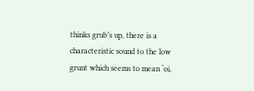thinks grub’s up, there is a characteristic sound to the low grunt which seems to mean ‘oi,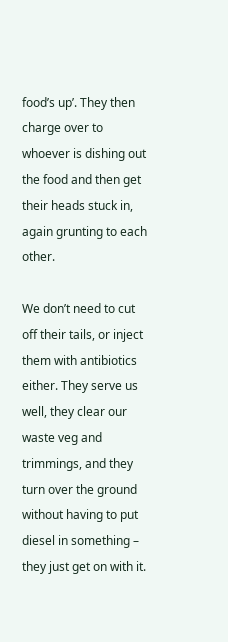food’s up’. They then charge over to whoever is dishing out the food and then get their heads stuck in, again grunting to each other.

We don’t need to cut off their tails, or inject them with antibiotics either. They serve us well, they clear our waste veg and trimmings, and they turn over the ground without having to put diesel in something – they just get on with it.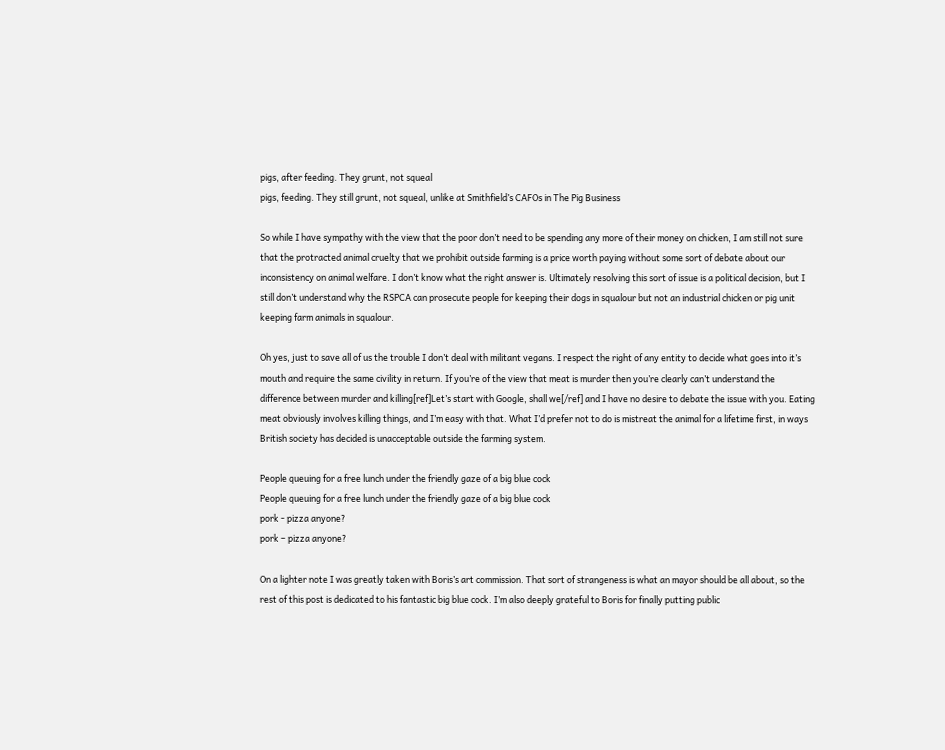pigs, after feeding. They grunt, not squeal
pigs, feeding. They still grunt, not squeal, unlike at Smithfield’s CAFOs in The Pig Business

So while I have sympathy with the view that the poor don’t need to be spending any more of their money on chicken, I am still not sure that the protracted animal cruelty that we prohibit outside farming is a price worth paying without some sort of debate about our inconsistency on animal welfare. I don’t know what the right answer is. Ultimately resolving this sort of issue is a political decision, but I still don’t understand why the RSPCA can prosecute people for keeping their dogs in squalour but not an industrial chicken or pig unit keeping farm animals in squalour.

Oh yes, just to save all of us the trouble I don’t deal with militant vegans. I respect the right of any entity to decide what goes into it’s mouth and require the same civility in return. If you’re of the view that meat is murder then you’re clearly can’t understand the difference between murder and killing[ref]Let’s start with Google, shall we[/ref] and I have no desire to debate the issue with you. Eating meat obviously involves killing things, and I’m easy with that. What I’d prefer not to do is mistreat the animal for a lifetime first, in ways British society has decided is unacceptable outside the farming system.

People queuing for a free lunch under the friendly gaze of a big blue cock
People queuing for a free lunch under the friendly gaze of a big blue cock
pork - pizza anyone?
pork – pizza anyone?

On a lighter note I was greatly taken with Boris’s art commission. That sort of strangeness is what an mayor should be all about, so the rest of this post is dedicated to his fantastic big blue cock. I’m also deeply grateful to Boris for finally putting public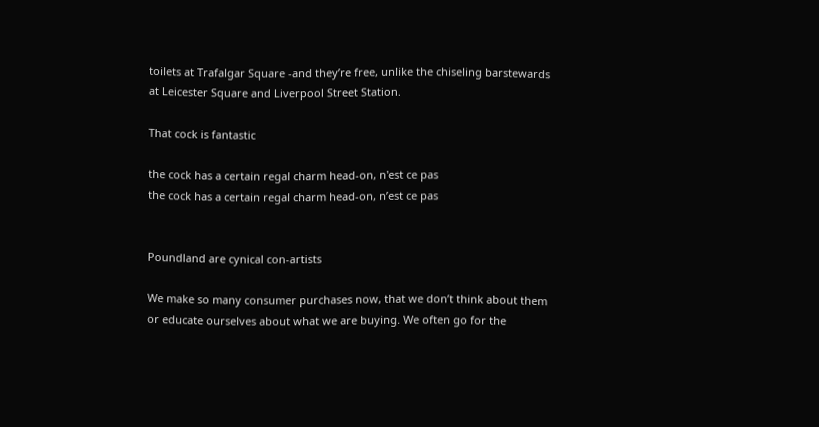toilets at Trafalgar Square -and they’re free, unlike the chiseling barstewards at Leicester Square and Liverpool Street Station.

That cock is fantastic

the cock has a certain regal charm head-on, n'est ce pas
the cock has a certain regal charm head-on, n’est ce pas


Poundland are cynical con-artists

We make so many consumer purchases now, that we don’t think about them or educate ourselves about what we are buying. We often go for the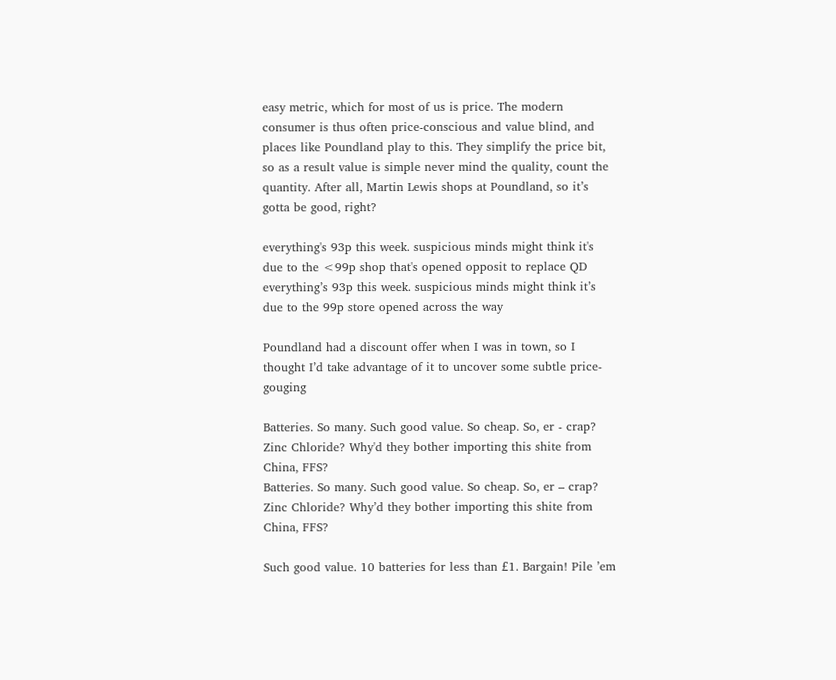easy metric, which for most of us is price. The modern consumer is thus often price-conscious and value blind, and places like Poundland play to this. They simplify the price bit, so as a result value is simple never mind the quality, count the quantity. After all, Martin Lewis shops at Poundland, so it’s gotta be good, right?

everything's 93p this week. suspicious minds might think it's due to the <99p shop that's opened opposit to replace QD
everything’s 93p this week. suspicious minds might think it’s due to the 99p store opened across the way

Poundland had a discount offer when I was in town, so I thought I’d take advantage of it to uncover some subtle price-gouging

Batteries. So many. Such good value. So cheap. So, er - crap? Zinc Chloride? Why'd they bother importing this shite from China, FFS?
Batteries. So many. Such good value. So cheap. So, er – crap? Zinc Chloride? Why’d they bother importing this shite from China, FFS?

Such good value. 10 batteries for less than £1. Bargain! Pile ’em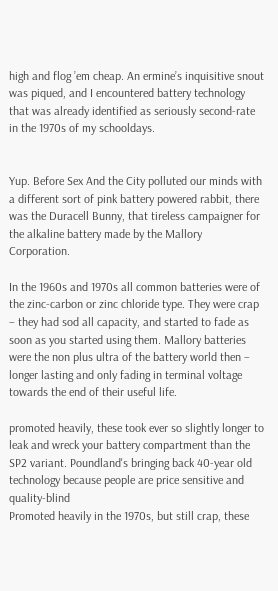high and flog ’em cheap. An ermine’s inquisitive snout was piqued, and I encountered battery technology that was already identified as seriously second-rate in the 1970s of my schooldays.


Yup. Before Sex And the City polluted our minds with a different sort of pink battery powered rabbit, there was the Duracell Bunny, that tireless campaigner for the alkaline battery made by the Mallory Corporation.

In the 1960s and 1970s all common batteries were of the zinc-carbon or zinc chloride type. They were crap – they had sod all capacity, and started to fade as soon as you started using them. Mallory batteries were the non plus ultra of the battery world then – longer lasting and only fading in terminal voltage towards the end of their useful life.

promoted heavily, these took ever so slightly longer to leak and wreck your battery compartment than the SP2 variant. Poundland's bringing back 40-year old technology because people are price sensitive and quality-blind
Promoted heavily in the 1970s, but still crap, these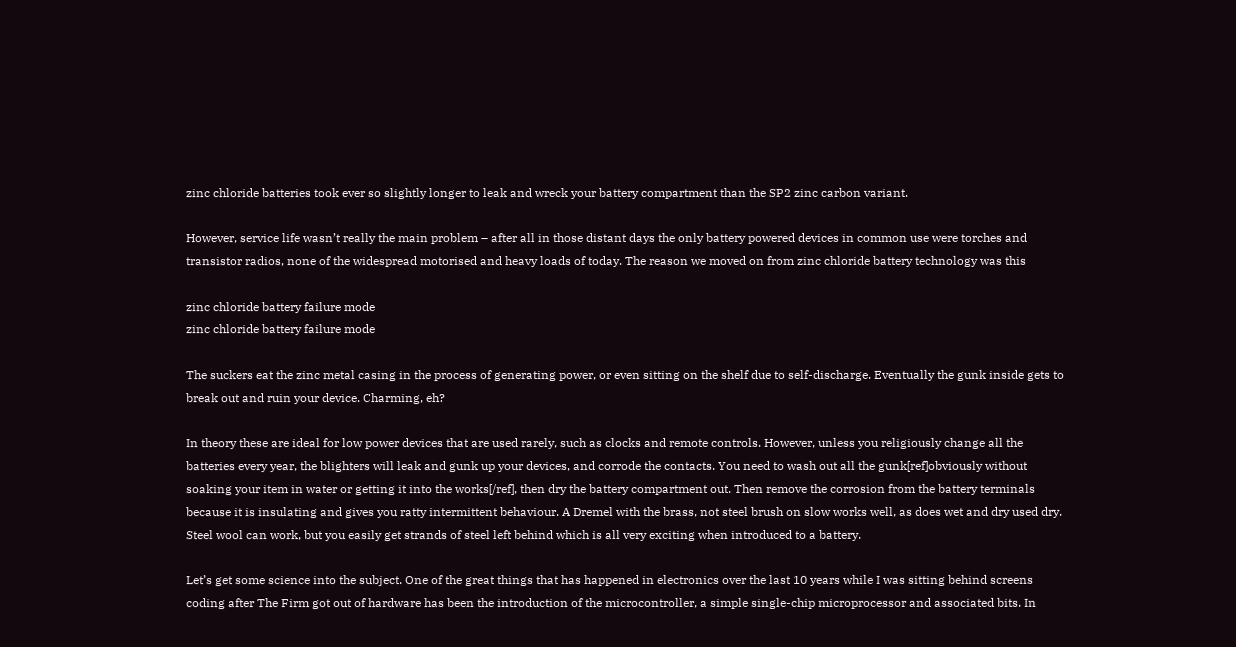zinc chloride batteries took ever so slightly longer to leak and wreck your battery compartment than the SP2 zinc carbon variant.

However, service life wasn’t really the main problem – after all in those distant days the only battery powered devices in common use were torches and transistor radios, none of the widespread motorised and heavy loads of today. The reason we moved on from zinc chloride battery technology was this

zinc chloride battery failure mode
zinc chloride battery failure mode

The suckers eat the zinc metal casing in the process of generating power, or even sitting on the shelf due to self-discharge. Eventually the gunk inside gets to break out and ruin your device. Charming, eh?

In theory these are ideal for low power devices that are used rarely, such as clocks and remote controls. However, unless you religiously change all the batteries every year, the blighters will leak and gunk up your devices, and corrode the contacts. You need to wash out all the gunk[ref]obviously without soaking your item in water or getting it into the works[/ref], then dry the battery compartment out. Then remove the corrosion from the battery terminals because it is insulating and gives you ratty intermittent behaviour. A Dremel with the brass, not steel brush on slow works well, as does wet and dry used dry. Steel wool can work, but you easily get strands of steel left behind which is all very exciting when introduced to a battery.

Let’s get some science into the subject. One of the great things that has happened in electronics over the last 10 years while I was sitting behind screens coding after The Firm got out of hardware has been the introduction of the microcontroller, a simple single-chip microprocessor and associated bits. In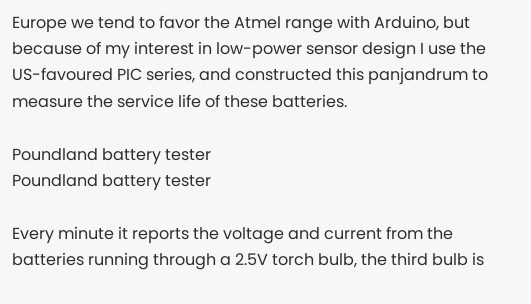Europe we tend to favor the Atmel range with Arduino, but because of my interest in low-power sensor design I use the US-favoured PIC series, and constructed this panjandrum to measure the service life of these batteries.

Poundland battery tester
Poundland battery tester

Every minute it reports the voltage and current from the batteries running through a 2.5V torch bulb, the third bulb is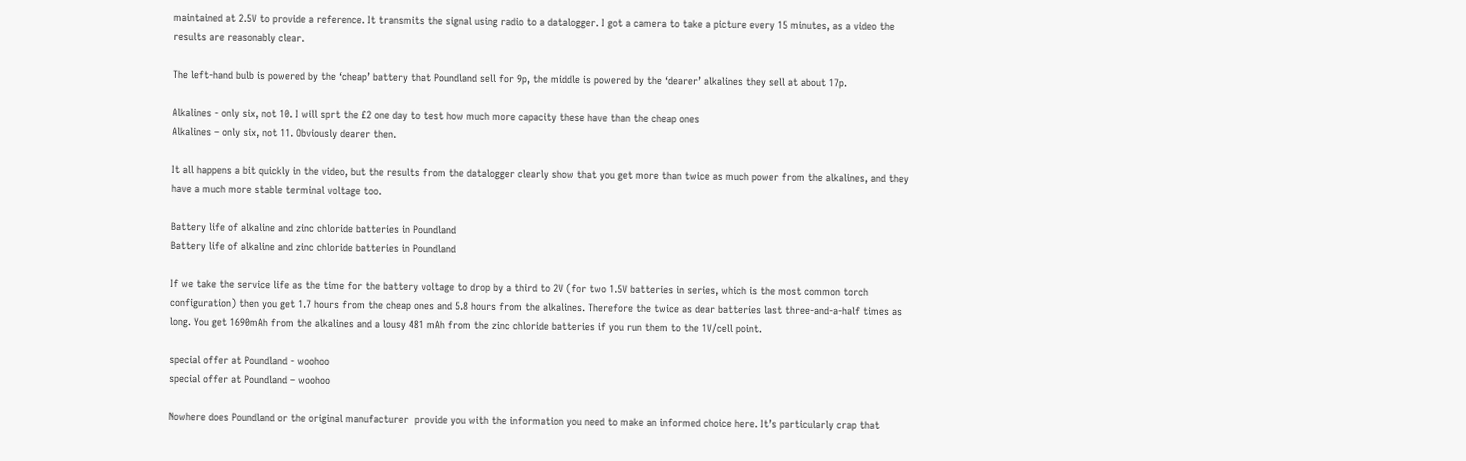maintained at 2.5V to provide a reference. It transmits the signal using radio to a datalogger. I got a camera to take a picture every 15 minutes, as a video the results are reasonably clear.

The left-hand bulb is powered by the ‘cheap’ battery that Poundland sell for 9p, the middle is powered by the ‘dearer’ alkalines they sell at about 17p.

Alkalines - only six, not 10. I will sprt the £2 one day to test how much more capacity these have than the cheap ones
Alkalines – only six, not 11. Obviously dearer then.

It all happens a bit quickly in the video, but the results from the datalogger clearly show that you get more than twice as much power from the alkalines, and they have a much more stable terminal voltage too.

Battery life of alkaline and zinc chloride batteries in Poundland
Battery life of alkaline and zinc chloride batteries in Poundland

If we take the service life as the time for the battery voltage to drop by a third to 2V (for two 1.5V batteries in series, which is the most common torch configuration) then you get 1.7 hours from the cheap ones and 5.8 hours from the alkalines. Therefore the twice as dear batteries last three-and-a-half times as long. You get 1690mAh from the alkalines and a lousy 481 mAh from the zinc chloride batteries if you run them to the 1V/cell point.

special offer at Poundland - woohoo
special offer at Poundland – woohoo

Nowhere does Poundland or the original manufacturer  provide you with the information you need to make an informed choice here. It’s particularly crap that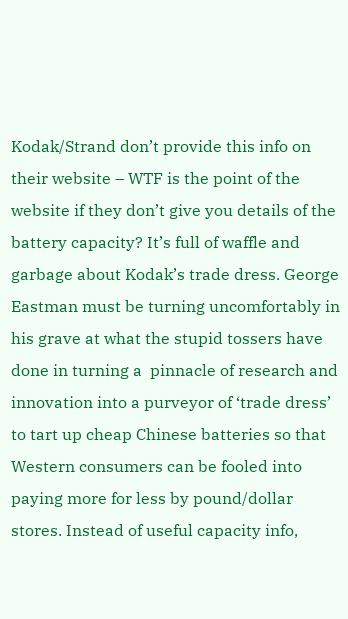Kodak/Strand don’t provide this info on their website – WTF is the point of the website if they don’t give you details of the battery capacity? It’s full of waffle and garbage about Kodak’s trade dress. George Eastman must be turning uncomfortably in his grave at what the stupid tossers have done in turning a  pinnacle of research and innovation into a purveyor of ‘trade dress’ to tart up cheap Chinese batteries so that Western consumers can be fooled into paying more for less by pound/dollar stores. Instead of useful capacity info,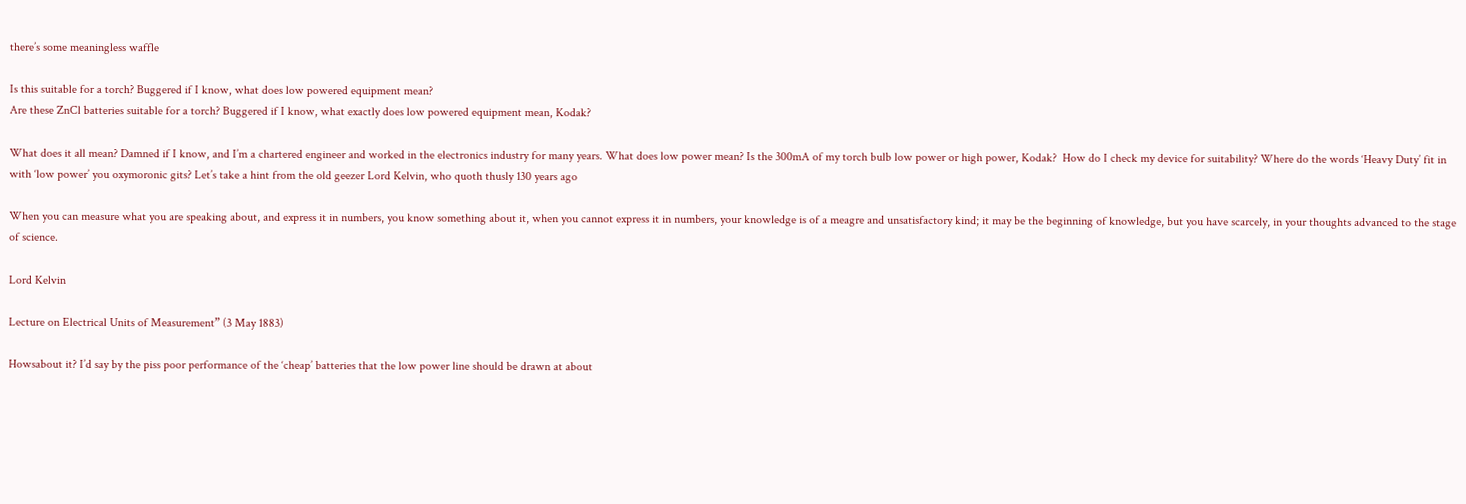there’s some meaningless waffle

Is this suitable for a torch? Buggered if I know, what does low powered equipment mean?
Are these ZnCl batteries suitable for a torch? Buggered if I know, what exactly does low powered equipment mean, Kodak?

What does it all mean? Damned if I know, and I’m a chartered engineer and worked in the electronics industry for many years. What does low power mean? Is the 300mA of my torch bulb low power or high power, Kodak?  How do I check my device for suitability? Where do the words ‘Heavy Duty’ fit in with ‘low power’ you oxymoronic gits? Let’s take a hint from the old geezer Lord Kelvin, who quoth thusly 130 years ago

When you can measure what you are speaking about, and express it in numbers, you know something about it, when you cannot express it in numbers, your knowledge is of a meagre and unsatisfactory kind; it may be the beginning of knowledge, but you have scarcely, in your thoughts advanced to the stage of science.

Lord Kelvin

Lecture on Electrical Units of Measurement” (3 May 1883)

Howsabout it? I’d say by the piss poor performance of the ‘cheap’ batteries that the low power line should be drawn at about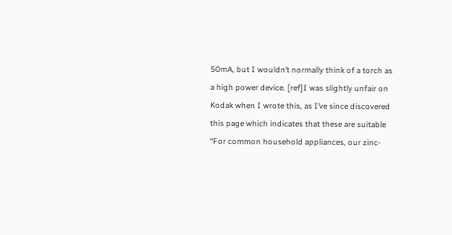50mA, but I wouldn’t normally think of a torch as a high power device. [ref]I was slightly unfair on Kodak when I wrote this, as I’ve since discovered this page which indicates that these are suitable “For common household appliances, our zinc-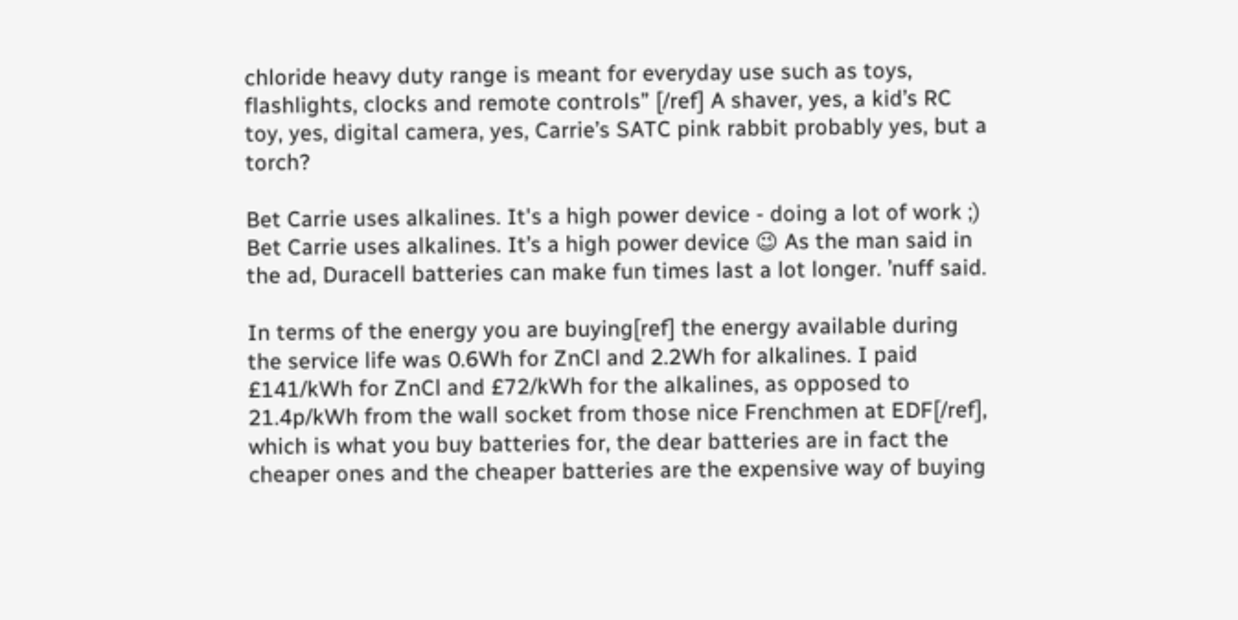chloride heavy duty range is meant for everyday use such as toys, flashlights, clocks and remote controls” [/ref] A shaver, yes, a kid’s RC toy, yes, digital camera, yes, Carrie’s SATC pink rabbit probably yes, but a torch?

Bet Carrie uses alkalines. It's a high power device - doing a lot of work ;)
Bet Carrie uses alkalines. It’s a high power device 😉 As the man said in the ad, Duracell batteries can make fun times last a lot longer. ’nuff said.

In terms of the energy you are buying[ref] the energy available during the service life was 0.6Wh for ZnCl and 2.2Wh for alkalines. I paid £141/kWh for ZnCl and £72/kWh for the alkalines, as opposed to 21.4p/kWh from the wall socket from those nice Frenchmen at EDF[/ref], which is what you buy batteries for, the dear batteries are in fact the cheaper ones and the cheaper batteries are the expensive way of buying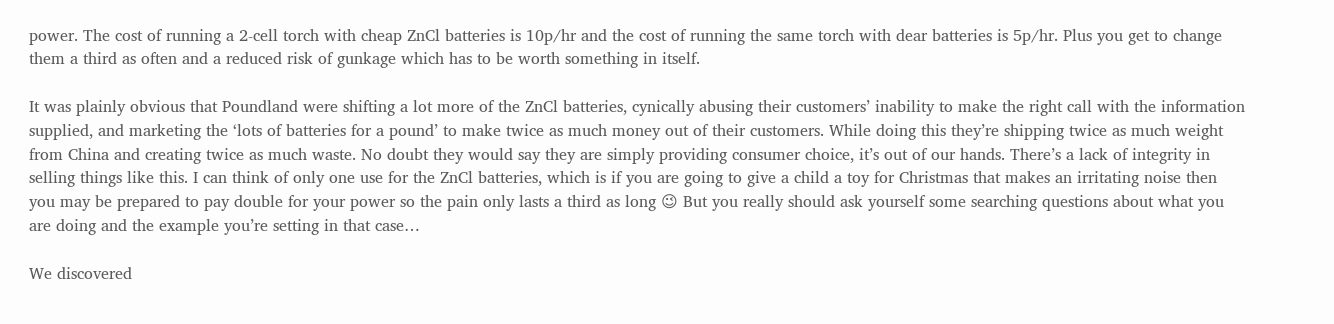power. The cost of running a 2-cell torch with cheap ZnCl batteries is 10p/hr and the cost of running the same torch with dear batteries is 5p/hr. Plus you get to change them a third as often and a reduced risk of gunkage which has to be worth something in itself.

It was plainly obvious that Poundland were shifting a lot more of the ZnCl batteries, cynically abusing their customers’ inability to make the right call with the information supplied, and marketing the ‘lots of batteries for a pound’ to make twice as much money out of their customers. While doing this they’re shipping twice as much weight from China and creating twice as much waste. No doubt they would say they are simply providing consumer choice, it’s out of our hands. There’s a lack of integrity in selling things like this. I can think of only one use for the ZnCl batteries, which is if you are going to give a child a toy for Christmas that makes an irritating noise then you may be prepared to pay double for your power so the pain only lasts a third as long 😉 But you really should ask yourself some searching questions about what you are doing and the example you’re setting in that case…

We discovered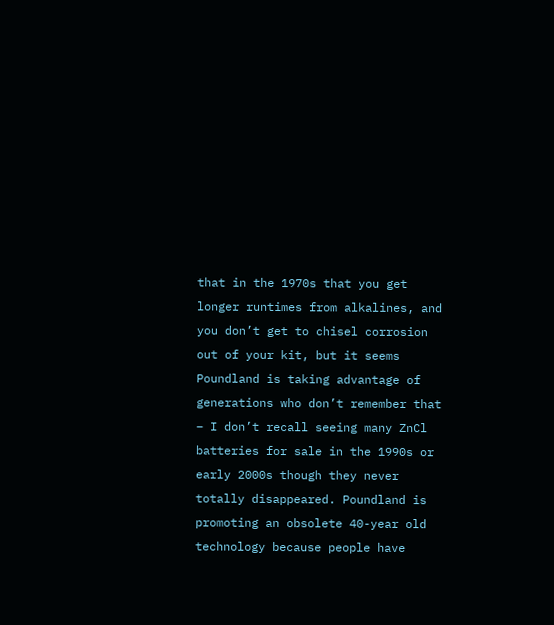that in the 1970s that you get longer runtimes from alkalines, and you don’t get to chisel corrosion out of your kit, but it seems Poundland is taking advantage of generations who don’t remember that – I don’t recall seeing many ZnCl batteries for sale in the 1990s or early 2000s though they never totally disappeared. Poundland is promoting an obsolete 40-year old technology because people have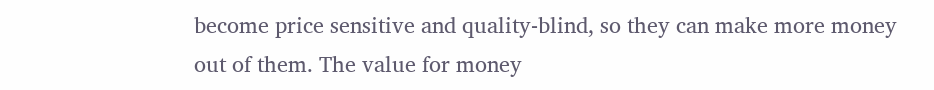become price sensitive and quality-blind, so they can make more money out of them. The value for money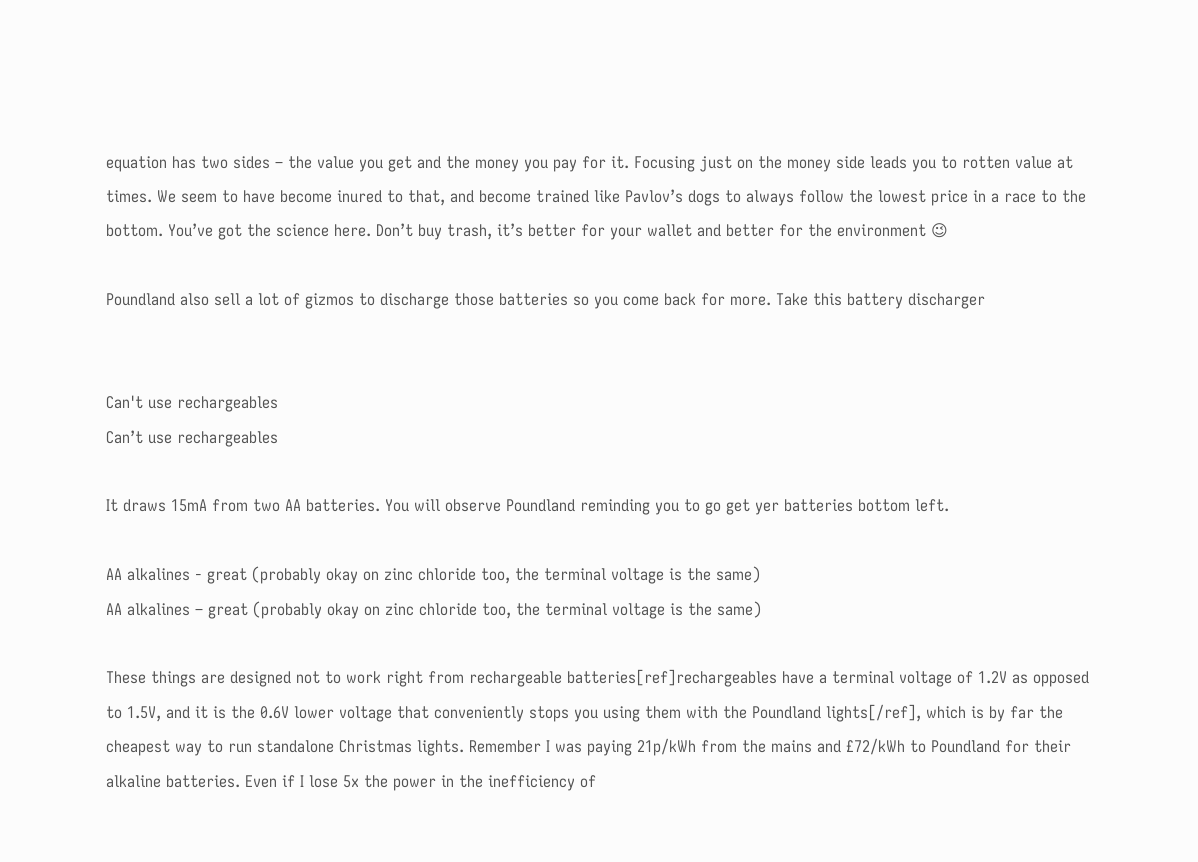equation has two sides – the value you get and the money you pay for it. Focusing just on the money side leads you to rotten value at times. We seem to have become inured to that, and become trained like Pavlov’s dogs to always follow the lowest price in a race to the bottom. You’ve got the science here. Don’t buy trash, it’s better for your wallet and better for the environment 😉

Poundland also sell a lot of gizmos to discharge those batteries so you come back for more. Take this battery discharger


Can't use rechargeables
Can’t use rechargeables

It draws 15mA from two AA batteries. You will observe Poundland reminding you to go get yer batteries bottom left.

AA alkalines - great (probably okay on zinc chloride too, the terminal voltage is the same)
AA alkalines – great (probably okay on zinc chloride too, the terminal voltage is the same)

These things are designed not to work right from rechargeable batteries[ref]rechargeables have a terminal voltage of 1.2V as opposed to 1.5V, and it is the 0.6V lower voltage that conveniently stops you using them with the Poundland lights[/ref], which is by far the cheapest way to run standalone Christmas lights. Remember I was paying 21p/kWh from the mains and £72/kWh to Poundland for their alkaline batteries. Even if I lose 5x the power in the inefficiency of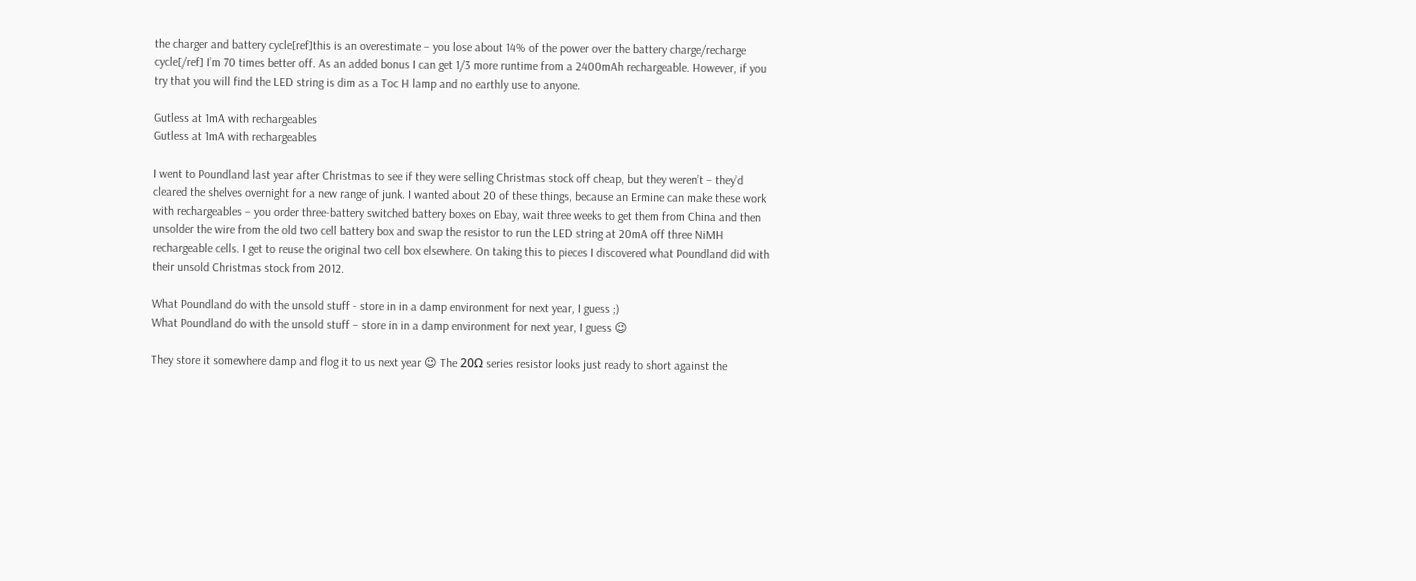the charger and battery cycle[ref]this is an overestimate – you lose about 14% of the power over the battery charge/recharge cycle[/ref] I’m 70 times better off. As an added bonus I can get 1/3 more runtime from a 2400mAh rechargeable. However, if you try that you will find the LED string is dim as a Toc H lamp and no earthly use to anyone.

Gutless at 1mA with rechargeables
Gutless at 1mA with rechargeables

I went to Poundland last year after Christmas to see if they were selling Christmas stock off cheap, but they weren’t – they’d cleared the shelves overnight for a new range of junk. I wanted about 20 of these things, because an Ermine can make these work with rechargeables – you order three-battery switched battery boxes on Ebay, wait three weeks to get them from China and then unsolder the wire from the old two cell battery box and swap the resistor to run the LED string at 20mA off three NiMH rechargeable cells. I get to reuse the original two cell box elsewhere. On taking this to pieces I discovered what Poundland did with their unsold Christmas stock from 2012.

What Poundland do with the unsold stuff - store in in a damp environment for next year, I guess ;)
What Poundland do with the unsold stuff – store in in a damp environment for next year, I guess 😉

They store it somewhere damp and flog it to us next year 😉 The 20Ω series resistor looks just ready to short against the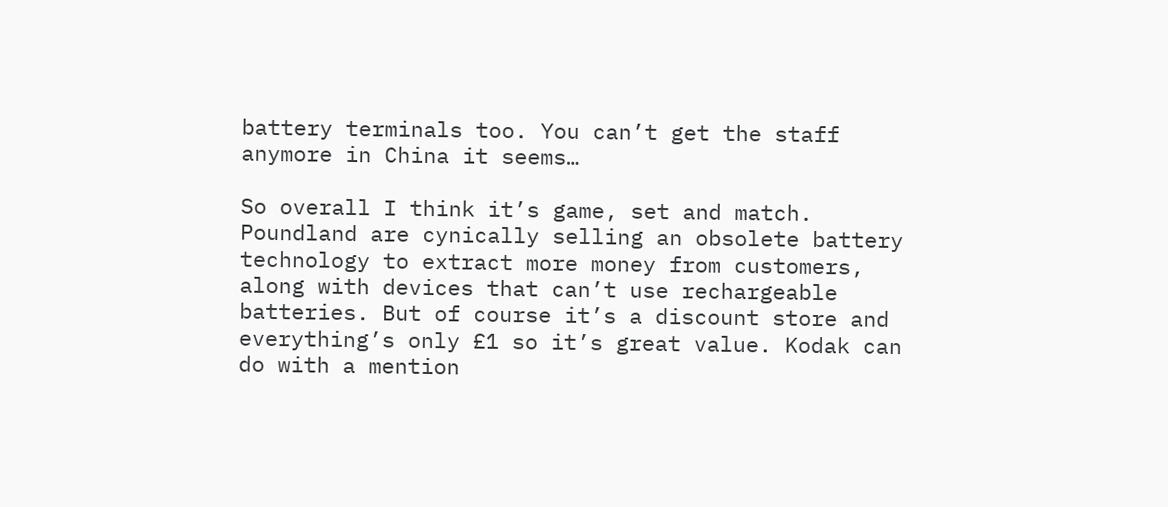battery terminals too. You can’t get the staff anymore in China it seems…

So overall I think it’s game, set and match. Poundland are cynically selling an obsolete battery technology to extract more money from customers, along with devices that can’t use rechargeable batteries. But of course it’s a discount store and everything’s only £1 so it’s great value. Kodak can do with a mention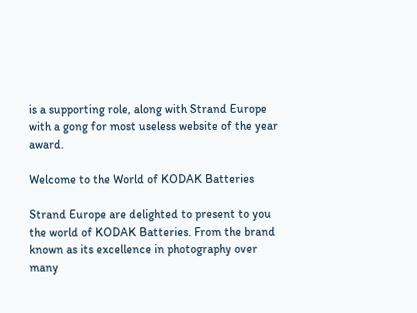is a supporting role, along with Strand Europe with a gong for most useless website of the year award.

Welcome to the World of KODAK Batteries

Strand Europe are delighted to present to you the world of KODAK Batteries. From the brand known as its excellence in photography over many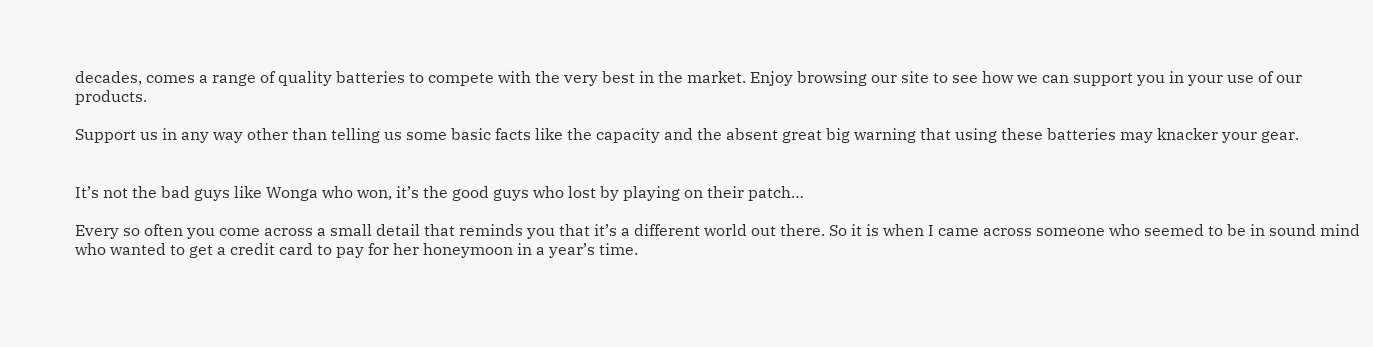decades, comes a range of quality batteries to compete with the very best in the market. Enjoy browsing our site to see how we can support you in your use of our products.

Support us in any way other than telling us some basic facts like the capacity and the absent great big warning that using these batteries may knacker your gear.


It’s not the bad guys like Wonga who won, it’s the good guys who lost by playing on their patch…

Every so often you come across a small detail that reminds you that it’s a different world out there. So it is when I came across someone who seemed to be in sound mind who wanted to get a credit card to pay for her honeymoon in a year’s time.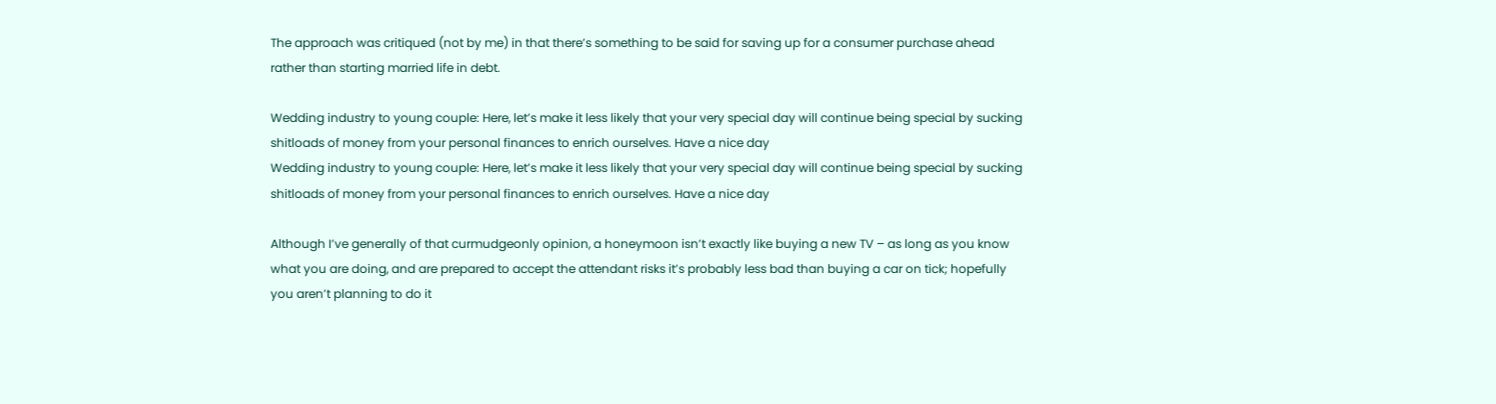The approach was critiqued (not by me) in that there’s something to be said for saving up for a consumer purchase ahead rather than starting married life in debt.

Wedding industry to young couple: Here, let’s make it less likely that your very special day will continue being special by sucking shitloads of money from your personal finances to enrich ourselves. Have a nice day
Wedding industry to young couple: Here, let’s make it less likely that your very special day will continue being special by sucking shitloads of money from your personal finances to enrich ourselves. Have a nice day

Although I’ve generally of that curmudgeonly opinion, a honeymoon isn’t exactly like buying a new TV – as long as you know what you are doing, and are prepared to accept the attendant risks it’s probably less bad than buying a car on tick; hopefully you aren’t planning to do it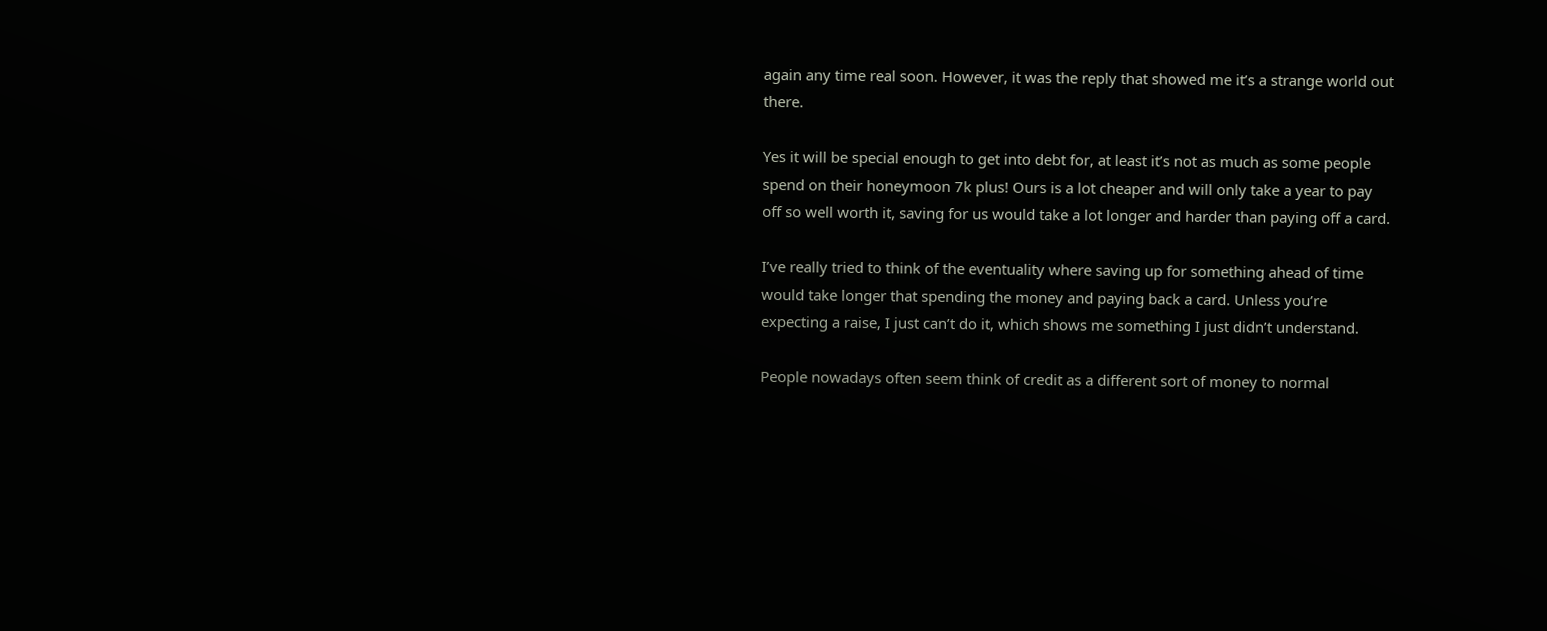again any time real soon. However, it was the reply that showed me it’s a strange world out there.

Yes it will be special enough to get into debt for, at least it’s not as much as some people spend on their honeymoon 7k plus! Ours is a lot cheaper and will only take a year to pay off so well worth it, saving for us would take a lot longer and harder than paying off a card.

I’ve really tried to think of the eventuality where saving up for something ahead of time would take longer that spending the money and paying back a card. Unless you’re expecting a raise, I just can’t do it, which shows me something I just didn’t understand.

People nowadays often seem think of credit as a different sort of money to normal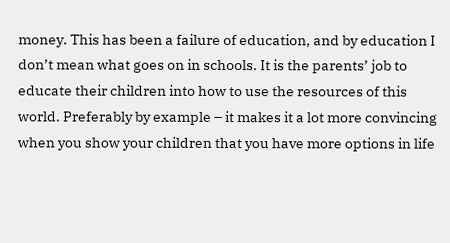money. This has been a failure of education, and by education I don’t mean what goes on in schools. It is the parents’ job to educate their children into how to use the resources of this world. Preferably by example – it makes it a lot more convincing when you show your children that you have more options in life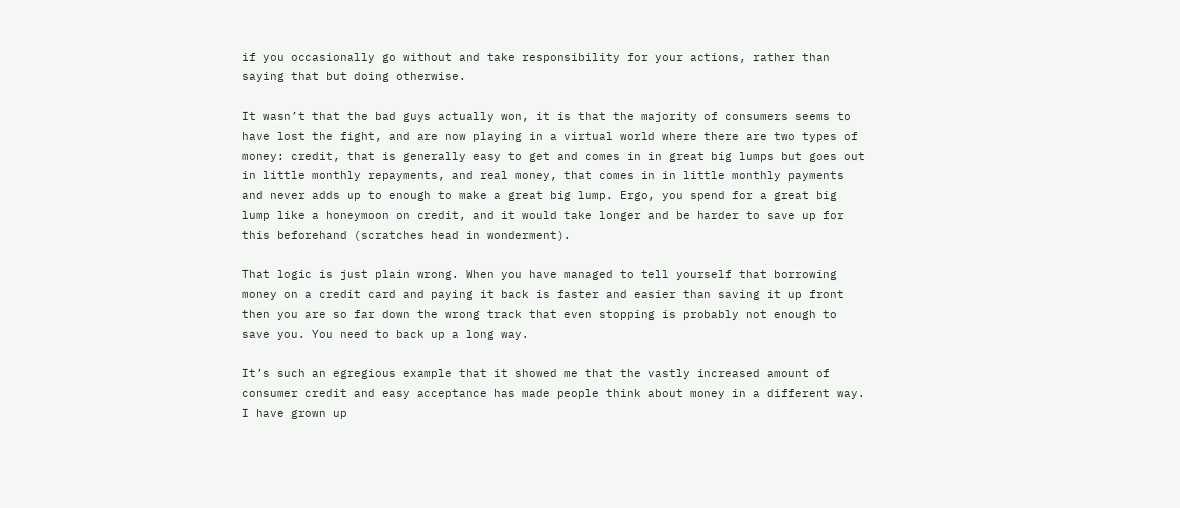if you occasionally go without and take responsibility for your actions, rather than saying that but doing otherwise.

It wasn’t that the bad guys actually won, it is that the majority of consumers seems to have lost the fight, and are now playing in a virtual world where there are two types of money: credit, that is generally easy to get and comes in in great big lumps but goes out in little monthly repayments, and real money, that comes in in little monthly payments and never adds up to enough to make a great big lump. Ergo, you spend for a great big lump like a honeymoon on credit, and it would take longer and be harder to save up for this beforehand (scratches head in wonderment).

That logic is just plain wrong. When you have managed to tell yourself that borrowing money on a credit card and paying it back is faster and easier than saving it up front then you are so far down the wrong track that even stopping is probably not enough to save you. You need to back up a long way.

It’s such an egregious example that it showed me that the vastly increased amount of consumer credit and easy acceptance has made people think about money in a different way. I have grown up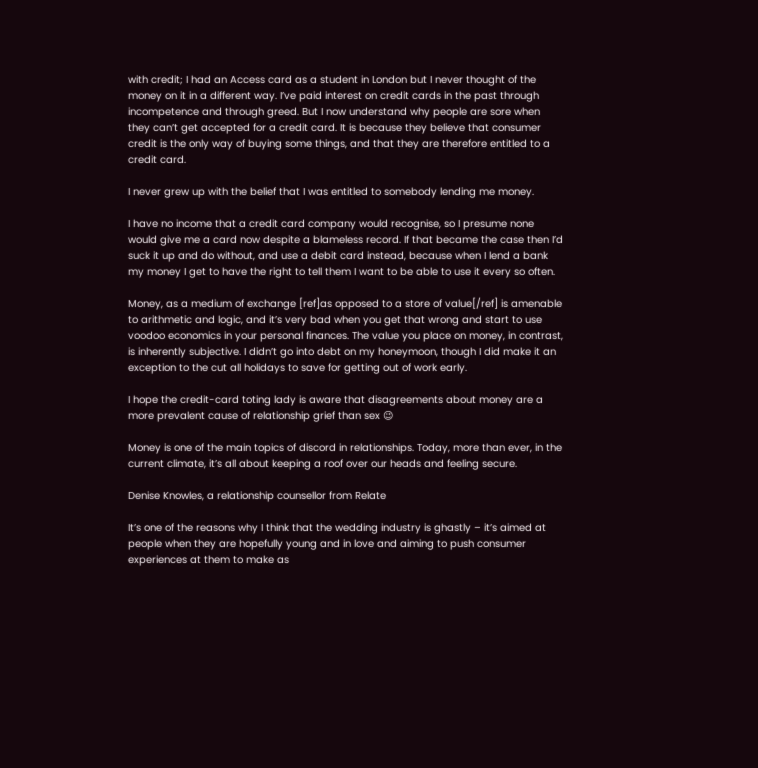with credit; I had an Access card as a student in London but I never thought of the money on it in a different way. I’ve paid interest on credit cards in the past through incompetence and through greed. But I now understand why people are sore when they can’t get accepted for a credit card. It is because they believe that consumer credit is the only way of buying some things, and that they are therefore entitled to a credit card.

I never grew up with the belief that I was entitled to somebody lending me money.

I have no income that a credit card company would recognise, so I presume none would give me a card now despite a blameless record. If that became the case then I’d suck it up and do without, and use a debit card instead, because when I lend a bank my money I get to have the right to tell them I want to be able to use it every so often.

Money, as a medium of exchange [ref]as opposed to a store of value[/ref] is amenable to arithmetic and logic, and it’s very bad when you get that wrong and start to use voodoo economics in your personal finances. The value you place on money, in contrast, is inherently subjective. I didn’t go into debt on my honeymoon, though I did make it an exception to the cut all holidays to save for getting out of work early.

I hope the credit-card toting lady is aware that disagreements about money are a more prevalent cause of relationship grief than sex 😉

Money is one of the main topics of discord in relationships. Today, more than ever, in the current climate, it’s all about keeping a roof over our heads and feeling secure.

Denise Knowles, a relationship counsellor from Relate

It’s one of the reasons why I think that the wedding industry is ghastly – it’s aimed at people when they are hopefully young and in love and aiming to push consumer experiences at them to make as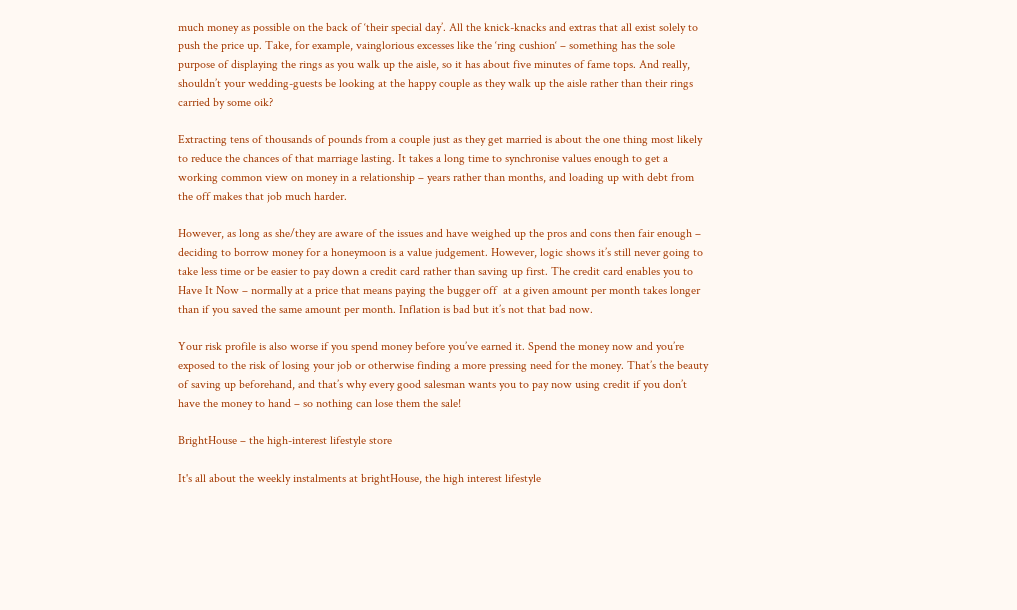much money as possible on the back of ‘their special day’. All the knick-knacks and extras that all exist solely to push the price up. Take, for example, vainglorious excesses like the ‘ring cushion‘ – something has the sole purpose of displaying the rings as you walk up the aisle, so it has about five minutes of fame tops. And really, shouldn’t your wedding-guests be looking at the happy couple as they walk up the aisle rather than their rings carried by some oik?

Extracting tens of thousands of pounds from a couple just as they get married is about the one thing most likely to reduce the chances of that marriage lasting. It takes a long time to synchronise values enough to get a working common view on money in a relationship – years rather than months, and loading up with debt from the off makes that job much harder.

However, as long as she/they are aware of the issues and have weighed up the pros and cons then fair enough – deciding to borrow money for a honeymoon is a value judgement. However, logic shows it’s still never going to take less time or be easier to pay down a credit card rather than saving up first. The credit card enables you to Have It Now – normally at a price that means paying the bugger off  at a given amount per month takes longer than if you saved the same amount per month. Inflation is bad but it’s not that bad now.

Your risk profile is also worse if you spend money before you’ve earned it. Spend the money now and you’re exposed to the risk of losing your job or otherwise finding a more pressing need for the money. That’s the beauty of saving up beforehand, and that’s why every good salesman wants you to pay now using credit if you don’t have the money to hand – so nothing can lose them the sale!

BrightHouse – the high-interest lifestyle store

It's all about the weekly instalments at brightHouse, the high interest lifestyle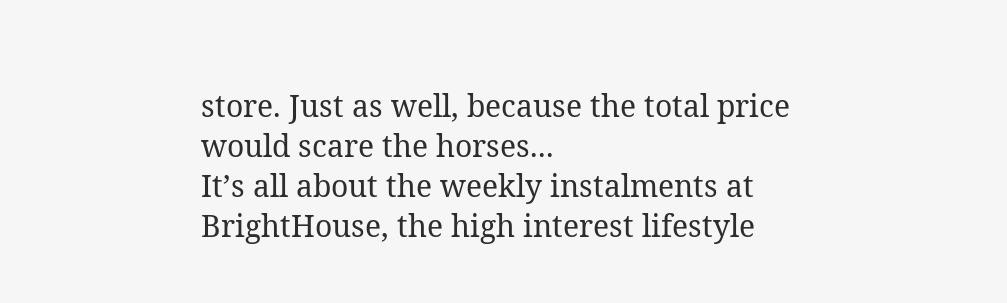store. Just as well, because the total price would scare the horses...
It’s all about the weekly instalments at BrightHouse, the high interest lifestyle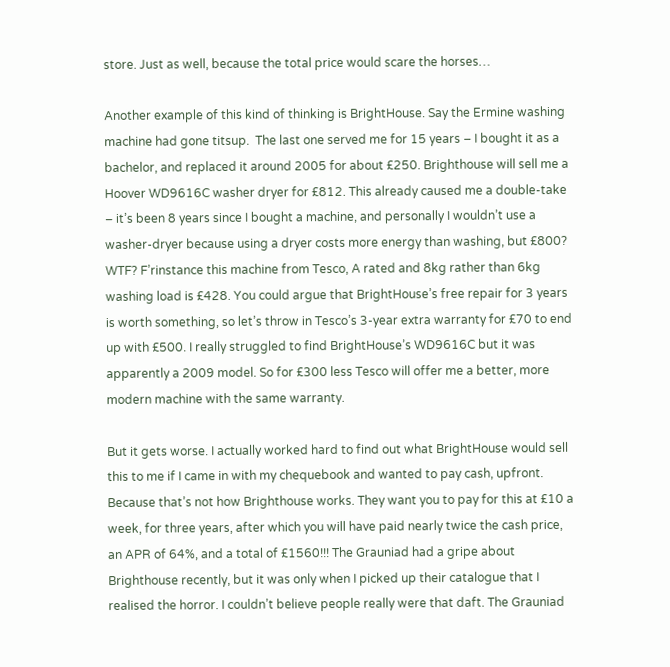store. Just as well, because the total price would scare the horses…

Another example of this kind of thinking is BrightHouse. Say the Ermine washing machine had gone titsup.  The last one served me for 15 years – I bought it as a bachelor, and replaced it around 2005 for about £250. Brighthouse will sell me a Hoover WD9616C washer dryer for £812. This already caused me a double-take – it’s been 8 years since I bought a machine, and personally I wouldn’t use a washer-dryer because using a dryer costs more energy than washing, but £800? WTF? F’rinstance this machine from Tesco, A rated and 8kg rather than 6kg washing load is £428. You could argue that BrightHouse’s free repair for 3 years is worth something, so let’s throw in Tesco’s 3-year extra warranty for £70 to end up with £500. I really struggled to find BrightHouse’s WD9616C but it was apparently a 2009 model. So for £300 less Tesco will offer me a better, more modern machine with the same warranty.

But it gets worse. I actually worked hard to find out what BrightHouse would sell this to me if I came in with my chequebook and wanted to pay cash, upfront. Because that’s not how Brighthouse works. They want you to pay for this at £10 a week, for three years, after which you will have paid nearly twice the cash price, an APR of 64%, and a total of £1560!!! The Grauniad had a gripe about Brighthouse recently, but it was only when I picked up their catalogue that I realised the horror. I couldn’t believe people really were that daft. The Grauniad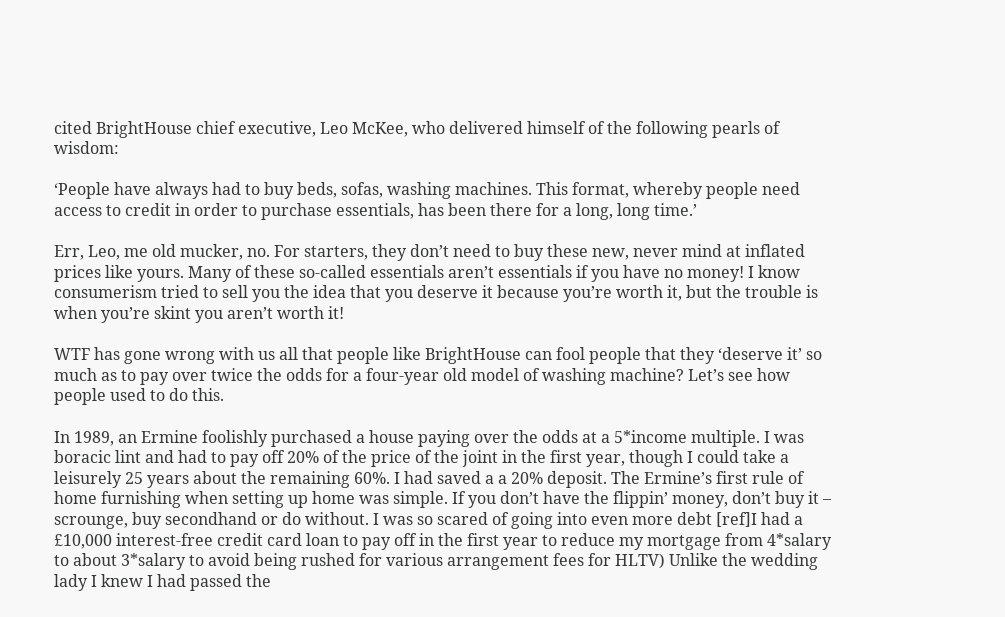cited BrightHouse chief executive, Leo McKee, who delivered himself of the following pearls of wisdom:

‘People have always had to buy beds, sofas, washing machines. This format, whereby people need access to credit in order to purchase essentials, has been there for a long, long time.’

Err, Leo, me old mucker, no. For starters, they don’t need to buy these new, never mind at inflated prices like yours. Many of these so-called essentials aren’t essentials if you have no money! I know consumerism tried to sell you the idea that you deserve it because you’re worth it, but the trouble is when you’re skint you aren’t worth it!

WTF has gone wrong with us all that people like BrightHouse can fool people that they ‘deserve it’ so much as to pay over twice the odds for a four-year old model of washing machine? Let’s see how people used to do this.

In 1989, an Ermine foolishly purchased a house paying over the odds at a 5*income multiple. I was boracic lint and had to pay off 20% of the price of the joint in the first year, though I could take a leisurely 25 years about the remaining 60%. I had saved a a 20% deposit. The Ermine’s first rule of home furnishing when setting up home was simple. If you don’t have the flippin’ money, don’t buy it – scrounge, buy secondhand or do without. I was so scared of going into even more debt [ref]I had a £10,000 interest-free credit card loan to pay off in the first year to reduce my mortgage from 4*salary to about 3*salary to avoid being rushed for various arrangement fees for HLTV) Unlike the wedding lady I knew I had passed the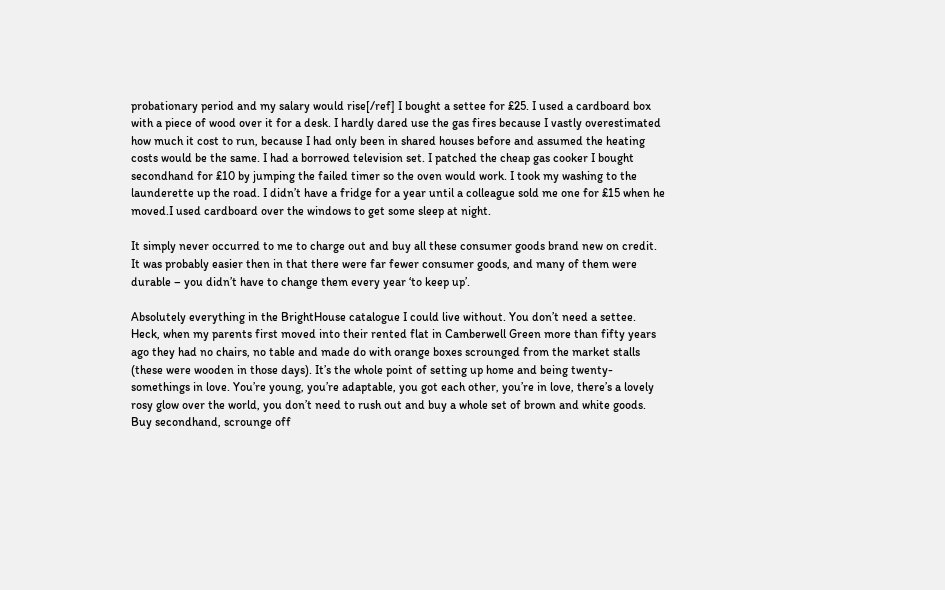probationary period and my salary would rise[/ref] I bought a settee for £25. I used a cardboard box with a piece of wood over it for a desk. I hardly dared use the gas fires because I vastly overestimated how much it cost to run, because I had only been in shared houses before and assumed the heating costs would be the same. I had a borrowed television set. I patched the cheap gas cooker I bought secondhand for £10 by jumping the failed timer so the oven would work. I took my washing to the launderette up the road. I didn’t have a fridge for a year until a colleague sold me one for £15 when he moved.I used cardboard over the windows to get some sleep at night.

It simply never occurred to me to charge out and buy all these consumer goods brand new on credit. It was probably easier then in that there were far fewer consumer goods, and many of them were durable – you didn’t have to change them every year ‘to keep up’.

Absolutely everything in the BrightHouse catalogue I could live without. You don’t need a settee. Heck, when my parents first moved into their rented flat in Camberwell Green more than fifty years ago they had no chairs, no table and made do with orange boxes scrounged from the market stalls (these were wooden in those days). It’s the whole point of setting up home and being twenty-somethings in love. You’re young, you’re adaptable, you got each other, you’re in love, there’s a lovely rosy glow over the world, you don’t need to rush out and buy a whole set of brown and white goods. Buy secondhand, scrounge off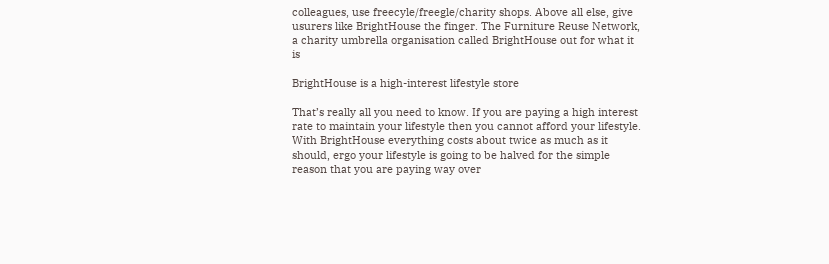colleagues, use freecyle/freegle/charity shops. Above all else, give usurers like BrightHouse the finger. The Furniture Reuse Network, a charity umbrella organisation called BrightHouse out for what it is

BrightHouse is a high-interest lifestyle store

That’s really all you need to know. If you are paying a high interest rate to maintain your lifestyle then you cannot afford your lifestyle. With BrightHouse everything costs about twice as much as it should, ergo your lifestyle is going to be halved for the simple reason that you are paying way over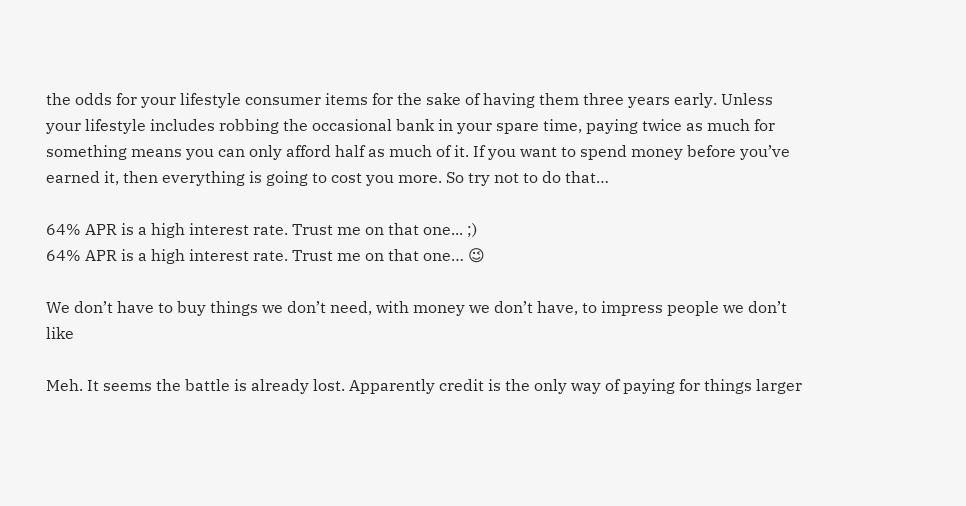the odds for your lifestyle consumer items for the sake of having them three years early. Unless your lifestyle includes robbing the occasional bank in your spare time, paying twice as much for something means you can only afford half as much of it. If you want to spend money before you’ve earned it, then everything is going to cost you more. So try not to do that…

64% APR is a high interest rate. Trust me on that one... ;)
64% APR is a high interest rate. Trust me on that one… 😉

We don’t have to buy things we don’t need, with money we don’t have, to impress people we don’t like

Meh. It seems the battle is already lost. Apparently credit is the only way of paying for things larger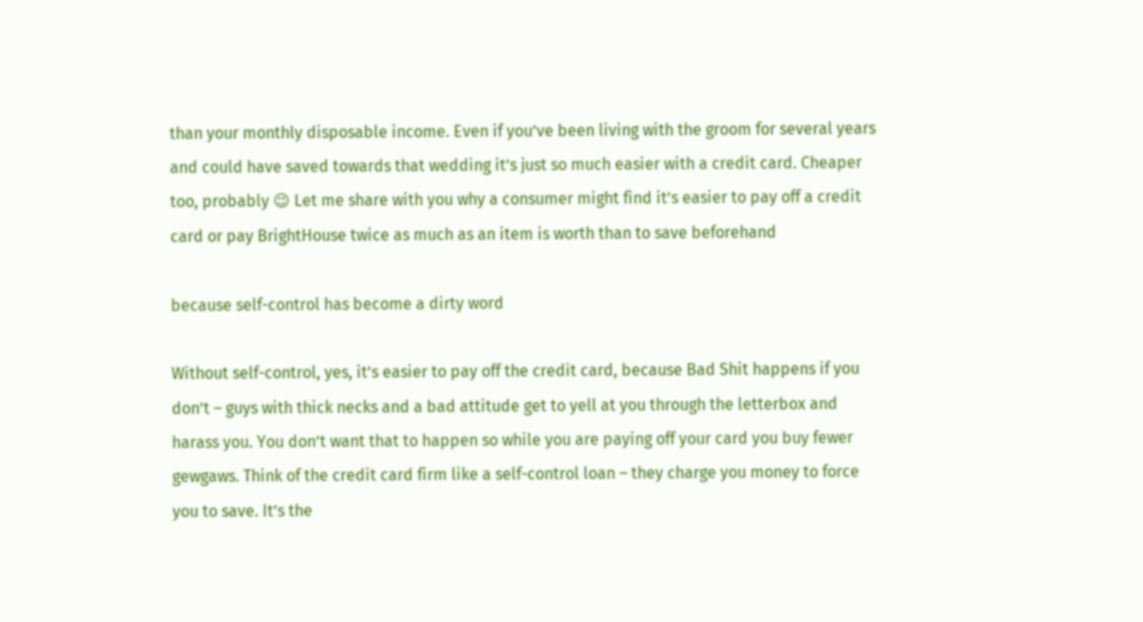than your monthly disposable income. Even if you’ve been living with the groom for several years and could have saved towards that wedding it’s just so much easier with a credit card. Cheaper too, probably 😉 Let me share with you why a consumer might find it’s easier to pay off a credit card or pay BrightHouse twice as much as an item is worth than to save beforehand

because self-control has become a dirty word

Without self-control, yes, it’s easier to pay off the credit card, because Bad Shit happens if you don’t – guys with thick necks and a bad attitude get to yell at you through the letterbox and harass you. You don’t want that to happen so while you are paying off your card you buy fewer gewgaws. Think of the credit card firm like a self-control loan – they charge you money to force you to save. It’s the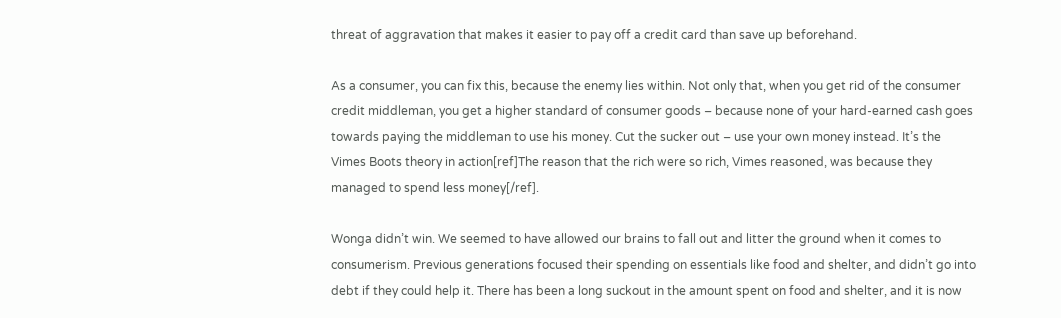threat of aggravation that makes it easier to pay off a credit card than save up beforehand.

As a consumer, you can fix this, because the enemy lies within. Not only that, when you get rid of the consumer credit middleman, you get a higher standard of consumer goods – because none of your hard-earned cash goes towards paying the middleman to use his money. Cut the sucker out – use your own money instead. It’s the Vimes Boots theory in action[ref]The reason that the rich were so rich, Vimes reasoned, was because they managed to spend less money[/ref].

Wonga didn’t win. We seemed to have allowed our brains to fall out and litter the ground when it comes to consumerism. Previous generations focused their spending on essentials like food and shelter, and didn’t go into debt if they could help it. There has been a long suckout in the amount spent on food and shelter, and it is now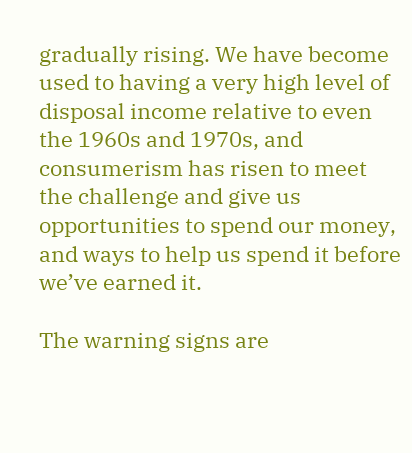gradually rising. We have become used to having a very high level of disposal income relative to even the 1960s and 1970s, and consumerism has risen to meet the challenge and give us opportunities to spend our money, and ways to help us spend it before we’ve earned it.

The warning signs are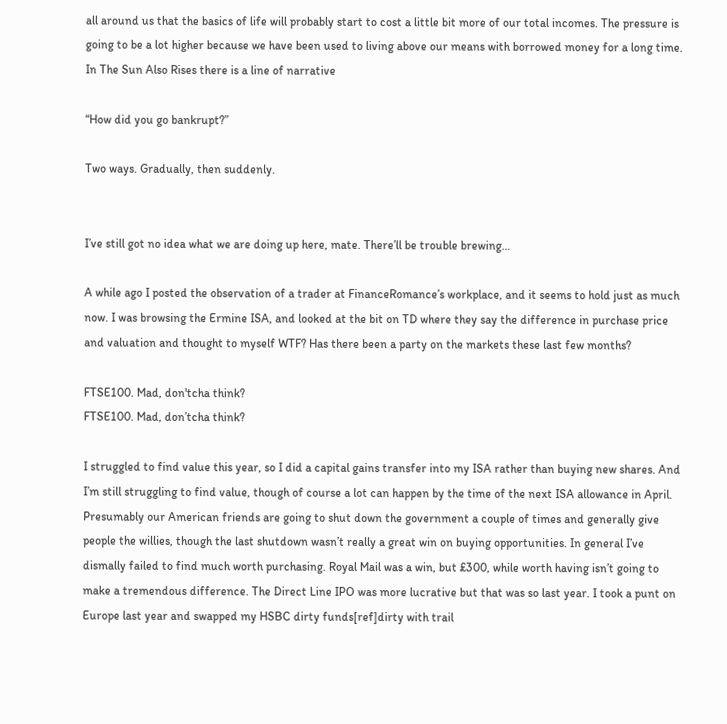all around us that the basics of life will probably start to cost a little bit more of our total incomes. The pressure is going to be a lot higher because we have been used to living above our means with borrowed money for a long time. In The Sun Also Rises there is a line of narrative

“How did you go bankrupt?”

Two ways. Gradually, then suddenly.


I’ve still got no idea what we are doing up here, mate. There’ll be trouble brewing…

A while ago I posted the observation of a trader at FinanceRomance’s workplace, and it seems to hold just as much now. I was browsing the Ermine ISA, and looked at the bit on TD where they say the difference in purchase price and valuation and thought to myself WTF? Has there been a party on the markets these last few months?

FTSE100. Mad, don'tcha think?
FTSE100. Mad, don’tcha think?

I struggled to find value this year, so I did a capital gains transfer into my ISA rather than buying new shares. And I’m still struggling to find value, though of course a lot can happen by the time of the next ISA allowance in April. Presumably our American friends are going to shut down the government a couple of times and generally give people the willies, though the last shutdown wasn’t really a great win on buying opportunities. In general I’ve dismally failed to find much worth purchasing. Royal Mail was a win, but £300, while worth having isn’t going to make a tremendous difference. The Direct Line IPO was more lucrative but that was so last year. I took a punt on Europe last year and swapped my HSBC dirty funds[ref]dirty with trail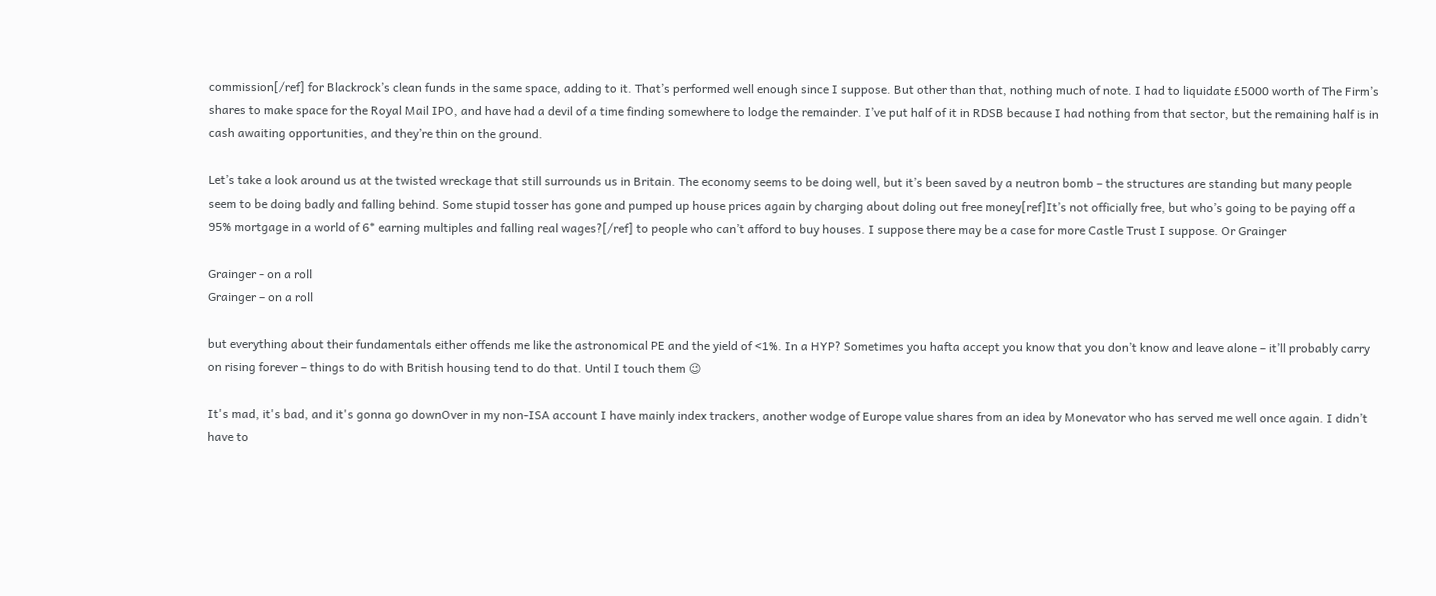commission[/ref] for Blackrock’s clean funds in the same space, adding to it. That’s performed well enough since I suppose. But other than that, nothing much of note. I had to liquidate £5000 worth of The Firm’s shares to make space for the Royal Mail IPO, and have had a devil of a time finding somewhere to lodge the remainder. I’ve put half of it in RDSB because I had nothing from that sector, but the remaining half is in cash awaiting opportunities, and they’re thin on the ground.

Let’s take a look around us at the twisted wreckage that still surrounds us in Britain. The economy seems to be doing well, but it’s been saved by a neutron bomb – the structures are standing but many people seem to be doing badly and falling behind. Some stupid tosser has gone and pumped up house prices again by charging about doling out free money[ref]It’s not officially free, but who’s going to be paying off a 95% mortgage in a world of 6* earning multiples and falling real wages?[/ref] to people who can’t afford to buy houses. I suppose there may be a case for more Castle Trust I suppose. Or Grainger

Grainger - on a roll
Grainger – on a roll

but everything about their fundamentals either offends me like the astronomical PE and the yield of <1%. In a HYP? Sometimes you hafta accept you know that you don’t know and leave alone – it’ll probably carry on rising forever – things to do with British housing tend to do that. Until I touch them 😉

It's mad, it's bad, and it's gonna go downOver in my non-ISA account I have mainly index trackers, another wodge of Europe value shares from an idea by Monevator who has served me well once again. I didn’t have to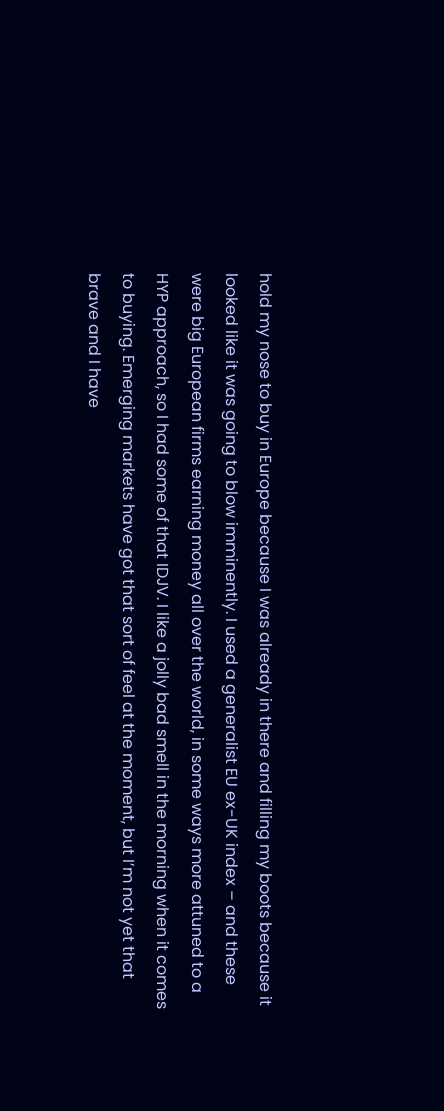hold my nose to buy in Europe because I was already in there and filling my boots because it looked like it was going to blow imminently. I used a generalist EU ex-UK index – and these were big European firms earning money all over the world, in some ways more attuned to a HYP approach, so I had some of that IDJV. I like a jolly bad smell in the morning when it comes to buying. Emerging markets have got that sort of feel at the moment, but I’m not yet that brave and I have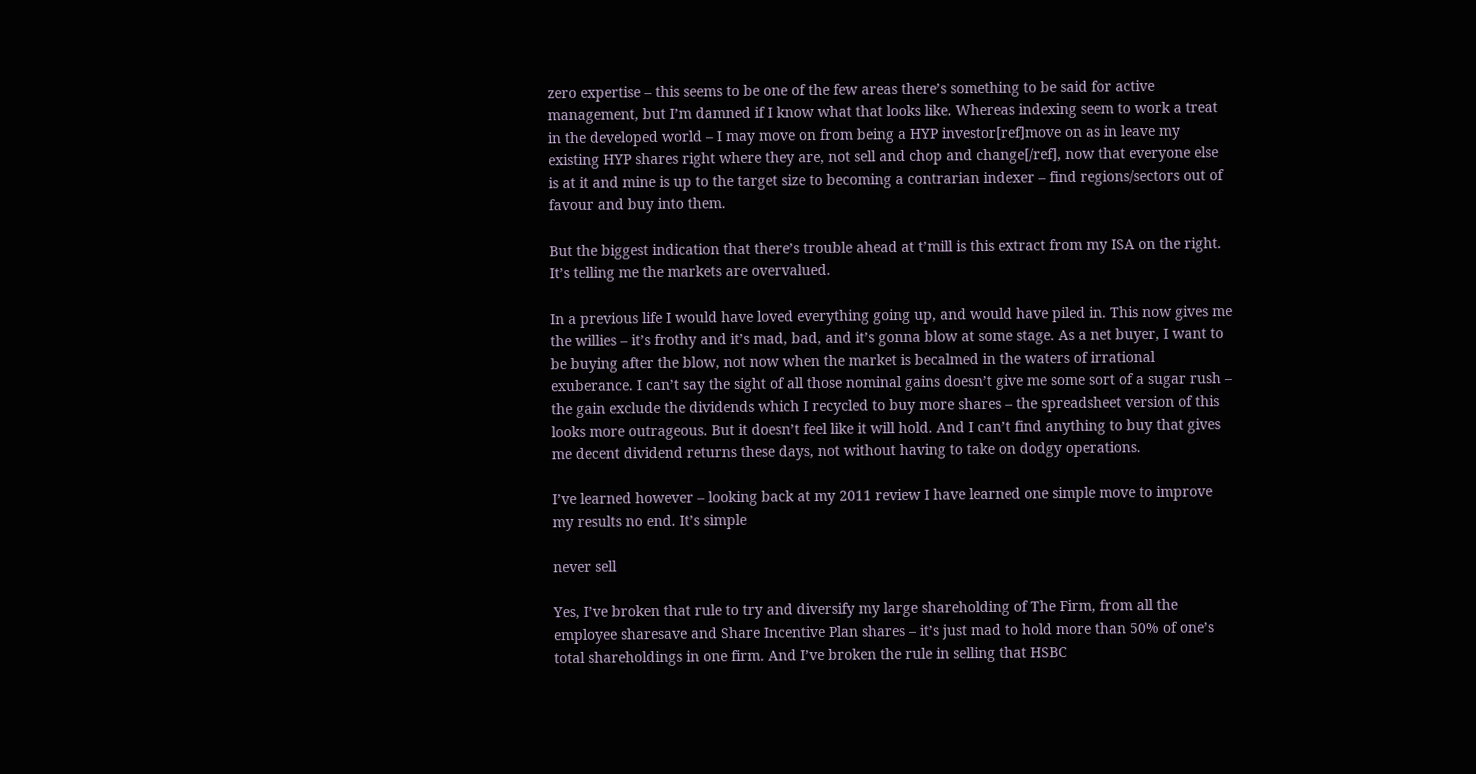zero expertise – this seems to be one of the few areas there’s something to be said for active management, but I’m damned if I know what that looks like. Whereas indexing seem to work a treat in the developed world – I may move on from being a HYP investor[ref]move on as in leave my existing HYP shares right where they are, not sell and chop and change[/ref], now that everyone else is at it and mine is up to the target size to becoming a contrarian indexer – find regions/sectors out of favour and buy into them.

But the biggest indication that there’s trouble ahead at t’mill is this extract from my ISA on the right. It’s telling me the markets are overvalued.

In a previous life I would have loved everything going up, and would have piled in. This now gives me the willies – it’s frothy and it’s mad, bad, and it’s gonna blow at some stage. As a net buyer, I want to be buying after the blow, not now when the market is becalmed in the waters of irrational exuberance. I can’t say the sight of all those nominal gains doesn’t give me some sort of a sugar rush – the gain exclude the dividends which I recycled to buy more shares – the spreadsheet version of this looks more outrageous. But it doesn’t feel like it will hold. And I can’t find anything to buy that gives me decent dividend returns these days, not without having to take on dodgy operations.

I’ve learned however – looking back at my 2011 review I have learned one simple move to improve my results no end. It’s simple

never sell

Yes, I’ve broken that rule to try and diversify my large shareholding of The Firm, from all the employee sharesave and Share Incentive Plan shares – it’s just mad to hold more than 50% of one’s total shareholdings in one firm. And I’ve broken the rule in selling that HSBC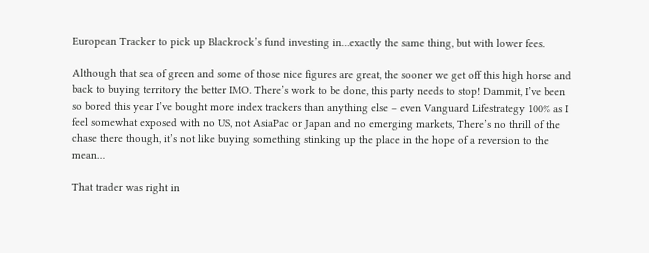European Tracker to pick up Blackrock’s fund investing in…exactly the same thing, but with lower fees.

Although that sea of green and some of those nice figures are great, the sooner we get off this high horse and back to buying territory the better IMO. There’s work to be done, this party needs to stop! Dammit, I’ve been so bored this year I’ve bought more index trackers than anything else – even Vanguard Lifestrategy 100% as I feel somewhat exposed with no US, not AsiaPac or Japan and no emerging markets, There’s no thrill of the chase there though, it’s not like buying something stinking up the place in the hope of a reversion to the mean…

That trader was right in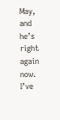May, and he’s right again now. I’ve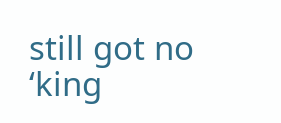still got no ‘king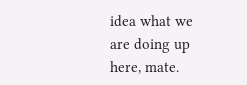idea what we are doing up here, mate.